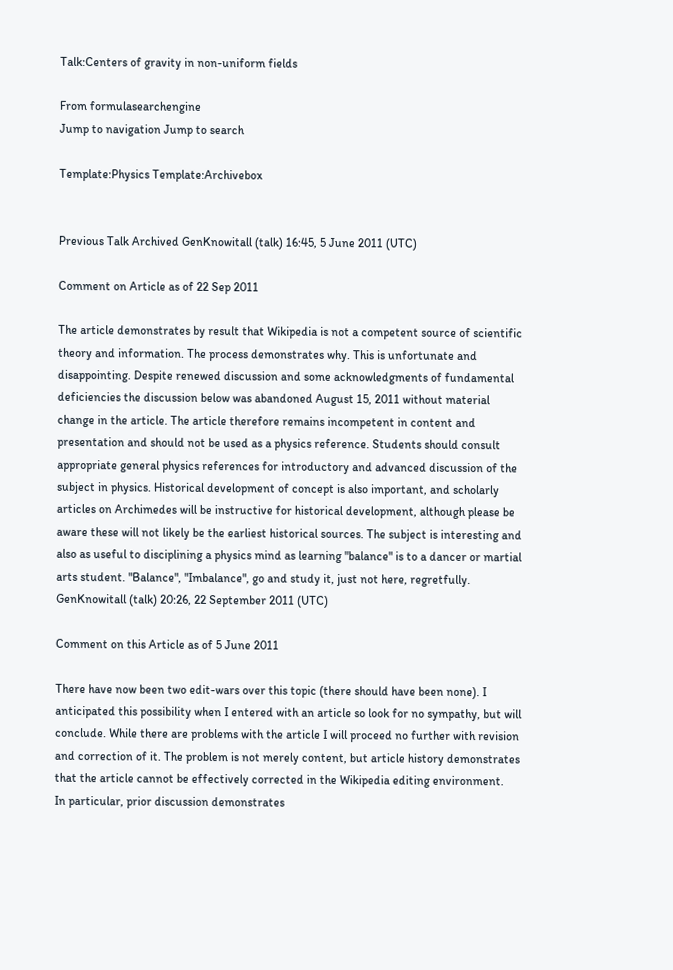Talk:Centers of gravity in non-uniform fields

From formulasearchengine
Jump to navigation Jump to search

Template:Physics Template:Archivebox


Previous Talk Archived GenKnowitall (talk) 16:45, 5 June 2011 (UTC)

Comment on Article as of 22 Sep 2011

The article demonstrates by result that Wikipedia is not a competent source of scientific theory and information. The process demonstrates why. This is unfortunate and disappointing. Despite renewed discussion and some acknowledgments of fundamental deficiencies the discussion below was abandoned August 15, 2011 without material change in the article. The article therefore remains incompetent in content and presentation and should not be used as a physics reference. Students should consult appropriate general physics references for introductory and advanced discussion of the subject in physics. Historical development of concept is also important, and scholarly articles on Archimedes will be instructive for historical development, although please be aware these will not likely be the earliest historical sources. The subject is interesting and also as useful to disciplining a physics mind as learning "balance" is to a dancer or martial arts student. "Balance", "Imbalance", go and study it, just not here, regretfully. GenKnowitall (talk) 20:26, 22 September 2011 (UTC)

Comment on this Article as of 5 June 2011

There have now been two edit-wars over this topic (there should have been none). I anticipated this possibility when I entered with an article so look for no sympathy, but will conclude. While there are problems with the article I will proceed no further with revision and correction of it. The problem is not merely content, but article history demonstrates that the article cannot be effectively corrected in the Wikipedia editing environment.
In particular, prior discussion demonstrates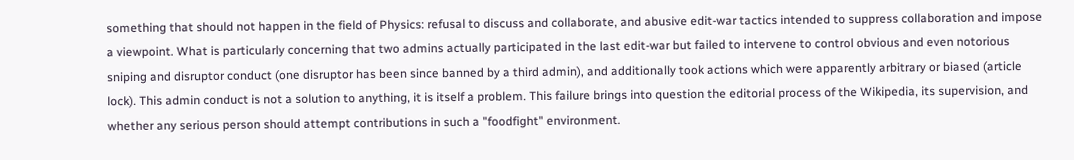something that should not happen in the field of Physics: refusal to discuss and collaborate, and abusive edit-war tactics intended to suppress collaboration and impose a viewpoint. What is particularly concerning that two admins actually participated in the last edit-war but failed to intervene to control obvious and even notorious sniping and disruptor conduct (one disruptor has been since banned by a third admin), and additionally took actions which were apparently arbitrary or biased (article lock). This admin conduct is not a solution to anything, it is itself a problem. This failure brings into question the editorial process of the Wikipedia, its supervision, and whether any serious person should attempt contributions in such a "foodfight" environment.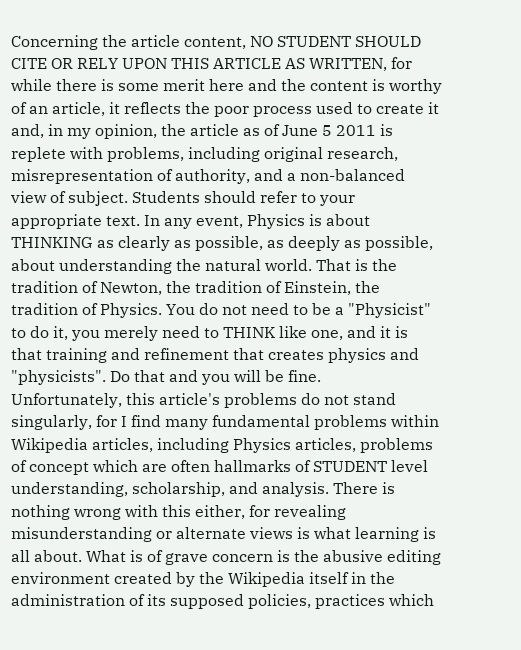Concerning the article content, NO STUDENT SHOULD CITE OR RELY UPON THIS ARTICLE AS WRITTEN, for while there is some merit here and the content is worthy of an article, it reflects the poor process used to create it and, in my opinion, the article as of June 5 2011 is replete with problems, including original research, misrepresentation of authority, and a non-balanced view of subject. Students should refer to your appropriate text. In any event, Physics is about THINKING as clearly as possible, as deeply as possible, about understanding the natural world. That is the tradition of Newton, the tradition of Einstein, the tradition of Physics. You do not need to be a "Physicist" to do it, you merely need to THINK like one, and it is that training and refinement that creates physics and "physicists". Do that and you will be fine.
Unfortunately, this article's problems do not stand singularly, for I find many fundamental problems within Wikipedia articles, including Physics articles, problems of concept which are often hallmarks of STUDENT level understanding, scholarship, and analysis. There is nothing wrong with this either, for revealing misunderstanding or alternate views is what learning is all about. What is of grave concern is the abusive editing environment created by the Wikipedia itself in the administration of its supposed policies, practices which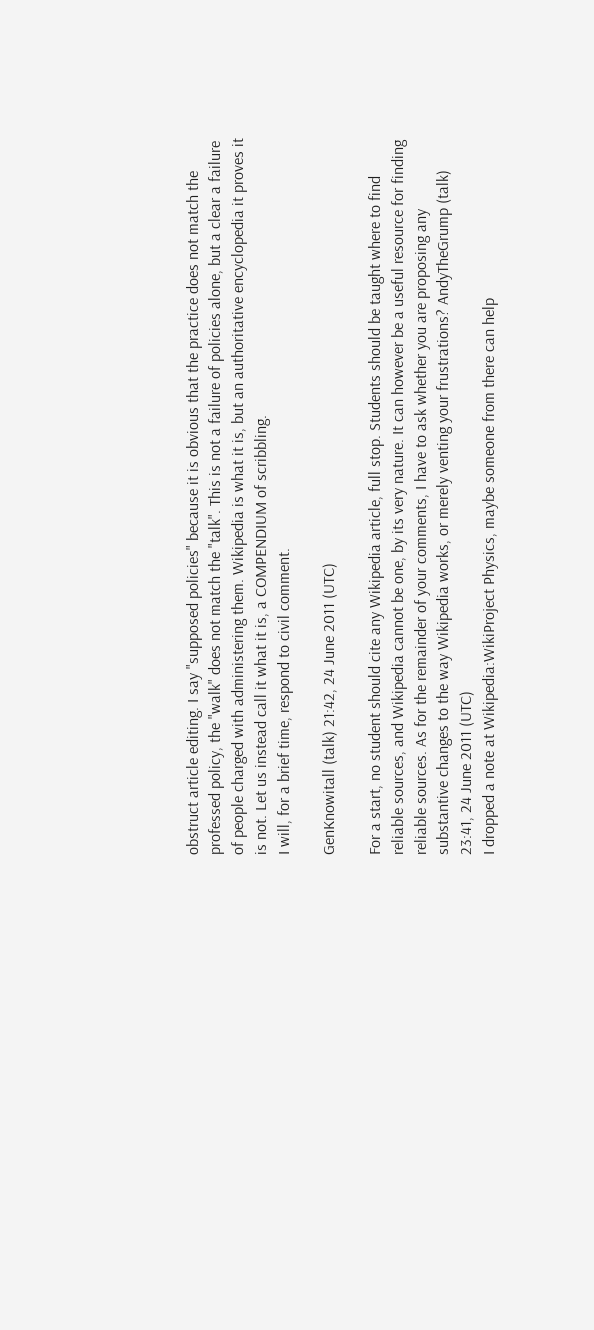obstruct article editing. I say "supposed policies" because it is obvious that the practice does not match the professed policy, the "walk" does not match the "talk". This is not a failure of policies alone, but a clear a failure of people charged with administering them. Wikipedia is what it is, but an authoritative encyclopedia it proves it is not. Let us instead call it what it is, a COMPENDIUM of scribbling.
I will, for a brief time, respond to civil comment.

GenKnowitall (talk) 21:42, 24 June 2011 (UTC)

For a start, no student should cite any Wikipedia article, full stop. Students should be taught where to find reliable sources, and Wikipedia cannot be one, by its very nature. It can however be a useful resource for finding reliable sources. As for the remainder of your comments, I have to ask whether you are proposing any substantive changes to the way Wikipedia works, or merely venting your frustrations? AndyTheGrump (talk) 23:41, 24 June 2011 (UTC)
I dropped a note at Wikipedia:WikiProject Physics, maybe someone from there can help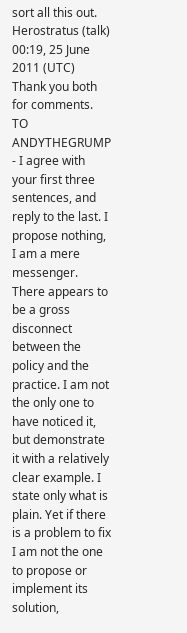sort all this out. Herostratus (talk) 00:19, 25 June 2011 (UTC)
Thank you both for comments.
TO ANDYTHEGRUMP - I agree with your first three sentences, and reply to the last. I propose nothing, I am a mere messenger. There appears to be a gross disconnect between the policy and the practice. I am not the only one to have noticed it, but demonstrate it with a relatively clear example. I state only what is plain. Yet if there is a problem to fix I am not the one to propose or implement its solution,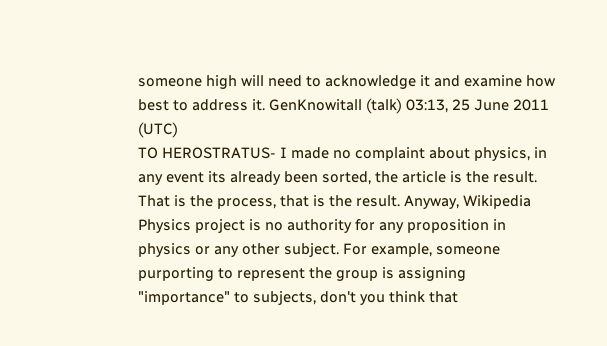someone high will need to acknowledge it and examine how best to address it. GenKnowitall (talk) 03:13, 25 June 2011 (UTC)
TO HEROSTRATUS- I made no complaint about physics, in any event its already been sorted, the article is the result. That is the process, that is the result. Anyway, Wikipedia Physics project is no authority for any proposition in physics or any other subject. For example, someone purporting to represent the group is assigning "importance" to subjects, don't you think that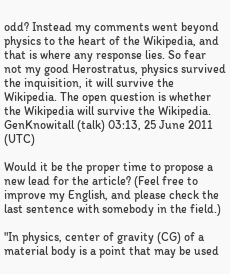odd? Instead my comments went beyond physics to the heart of the Wikipedia, and that is where any response lies. So fear not my good Herostratus, physics survived the inquisition, it will survive the Wikipedia. The open question is whether the Wikipedia will survive the Wikipedia. GenKnowitall (talk) 03:13, 25 June 2011 (UTC)

Would it be the proper time to propose a new lead for the article? (Feel free to improve my English, and please check the last sentence with somebody in the field.)

"In physics, center of gravity (CG) of a material body is a point that may be used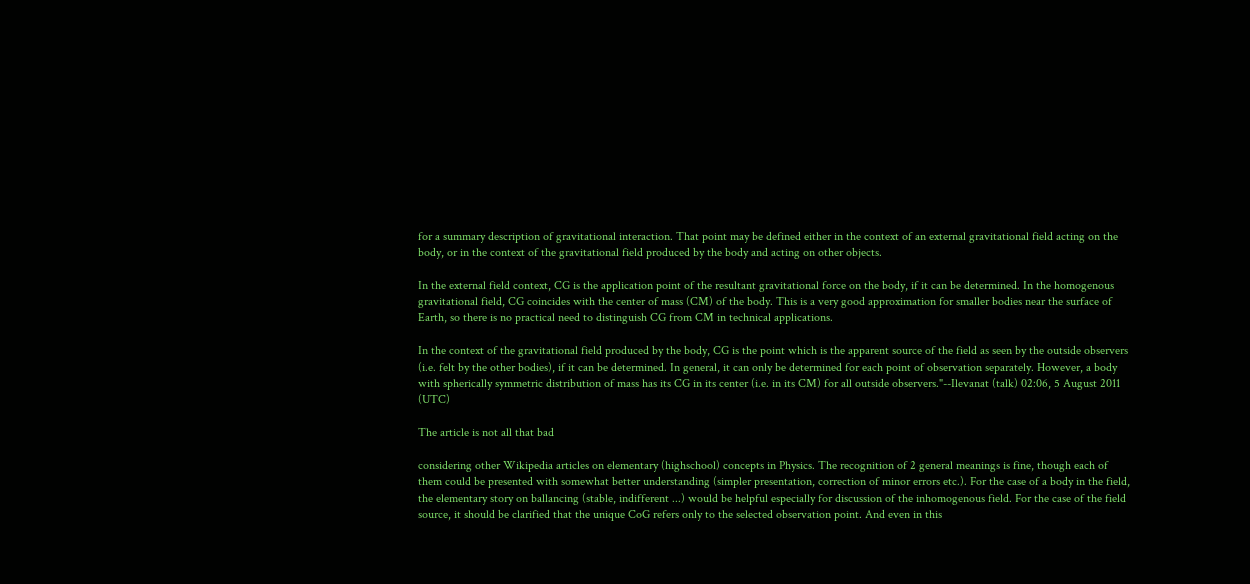for a summary description of gravitational interaction. That point may be defined either in the context of an external gravitational field acting on the body, or in the context of the gravitational field produced by the body and acting on other objects.

In the external field context, CG is the application point of the resultant gravitational force on the body, if it can be determined. In the homogenous gravitational field, CG coincides with the center of mass (CM) of the body. This is a very good approximation for smaller bodies near the surface of Earth, so there is no practical need to distinguish CG from CM in technical applications.

In the context of the gravitational field produced by the body, CG is the point which is the apparent source of the field as seen by the outside observers (i.e. felt by the other bodies), if it can be determined. In general, it can only be determined for each point of observation separately. However, a body with spherically symmetric distribution of mass has its CG in its center (i.e. in its CM) for all outside observers."--Ilevanat (talk) 02:06, 5 August 2011 (UTC)

The article is not all that bad

considering other Wikipedia articles on elementary (highschool) concepts in Physics. The recognition of 2 general meanings is fine, though each of them could be presented with somewhat better understanding (simpler presentation, correction of minor errors etc.). For the case of a body in the field, the elementary story on ballancing (stable, indifferent ...) would be helpful especially for discussion of the inhomogenous field. For the case of the field source, it should be clarified that the unique CoG refers only to the selected observation point. And even in this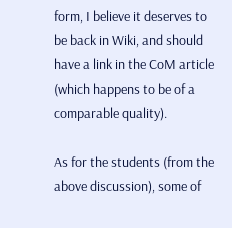form, I believe it deserves to be back in Wiki, and should have a link in the CoM article (which happens to be of a comparable quality).

As for the students (from the above discussion), some of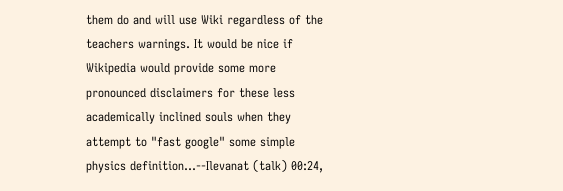them do and will use Wiki regardless of the teachers warnings. It would be nice if Wikipedia would provide some more pronounced disclaimers for these less academically inclined souls when they attempt to "fast google" some simple physics definition...--Ilevanat (talk) 00:24,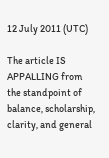12 July 2011 (UTC)

The article IS APPALLING from the standpoint of balance, scholarship, clarity, and general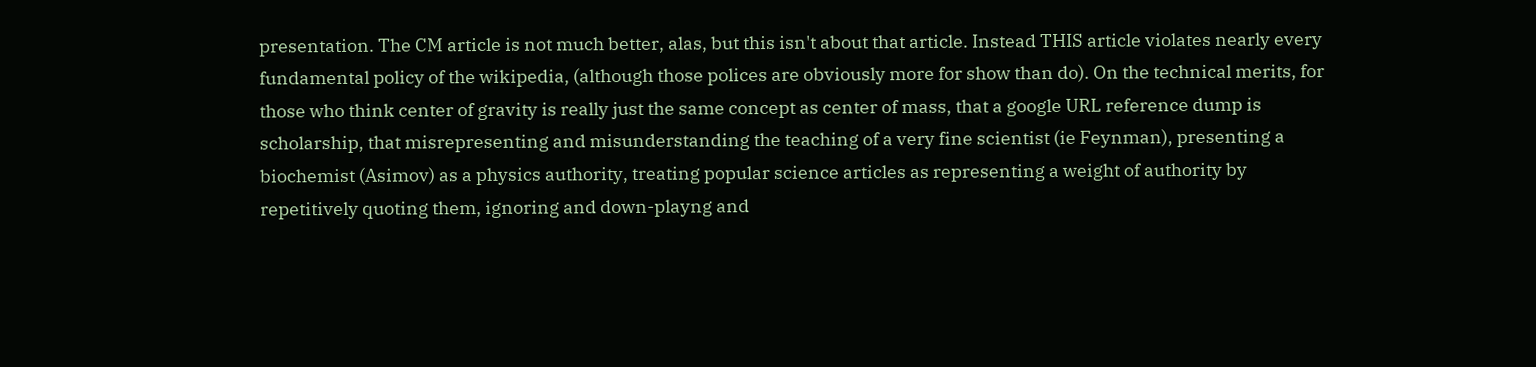presentation. The CM article is not much better, alas, but this isn't about that article. Instead THIS article violates nearly every fundamental policy of the wikipedia, (although those polices are obviously more for show than do). On the technical merits, for those who think center of gravity is really just the same concept as center of mass, that a google URL reference dump is scholarship, that misrepresenting and misunderstanding the teaching of a very fine scientist (ie Feynman), presenting a biochemist (Asimov) as a physics authority, treating popular science articles as representing a weight of authority by repetitively quoting them, ignoring and down-playng and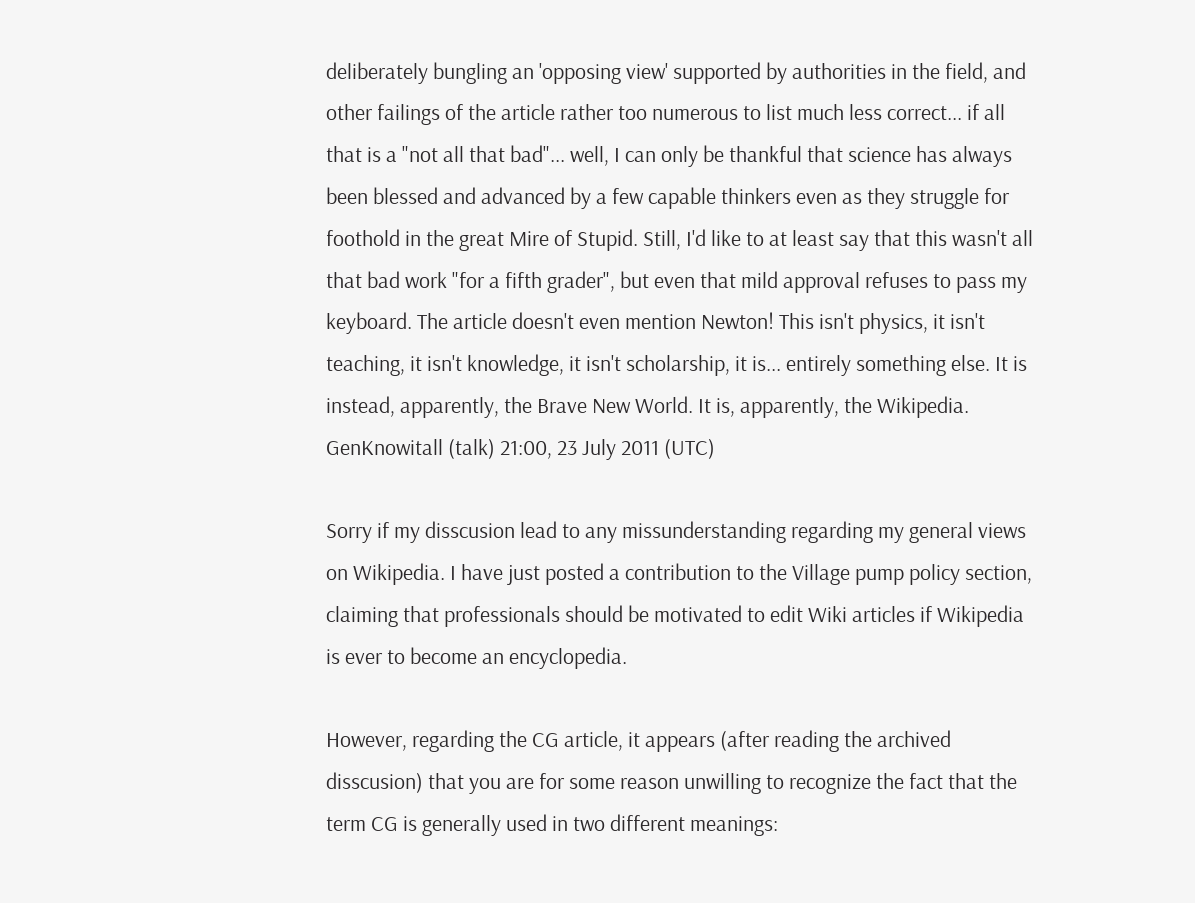deliberately bungling an 'opposing view' supported by authorities in the field, and other failings of the article rather too numerous to list much less correct... if all that is a "not all that bad"... well, I can only be thankful that science has always been blessed and advanced by a few capable thinkers even as they struggle for foothold in the great Mire of Stupid. Still, I'd like to at least say that this wasn't all that bad work "for a fifth grader", but even that mild approval refuses to pass my keyboard. The article doesn't even mention Newton! This isn't physics, it isn't teaching, it isn't knowledge, it isn't scholarship, it is... entirely something else. It is instead, apparently, the Brave New World. It is, apparently, the Wikipedia. GenKnowitall (talk) 21:00, 23 July 2011 (UTC)

Sorry if my disscusion lead to any missunderstanding regarding my general views on Wikipedia. I have just posted a contribution to the Village pump policy section, claiming that professionals should be motivated to edit Wiki articles if Wikipedia is ever to become an encyclopedia.

However, regarding the CG article, it appears (after reading the archived disscusion) that you are for some reason unwilling to recognize the fact that the term CG is generally used in two different meanings: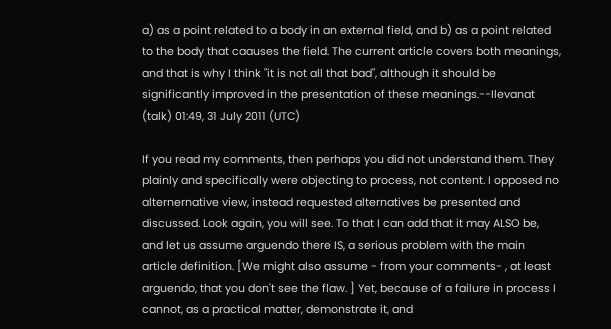a) as a point related to a body in an external field, and b) as a point related to the body that caauses the field. The current article covers both meanings, and that is why I think "it is not all that bad", although it should be significantly improved in the presentation of these meanings.--Ilevanat (talk) 01:49, 31 July 2011 (UTC)

If you read my comments, then perhaps you did not understand them. They plainly and specifically were objecting to process, not content. I opposed no alternernative view, instead requested alternatives be presented and discussed. Look again, you will see. To that I can add that it may ALSO be, and let us assume arguendo there IS, a serious problem with the main article definition. [We might also assume - from your comments- , at least arguendo, that you don't see the flaw. ] Yet, because of a failure in process I cannot, as a practical matter, demonstrate it, and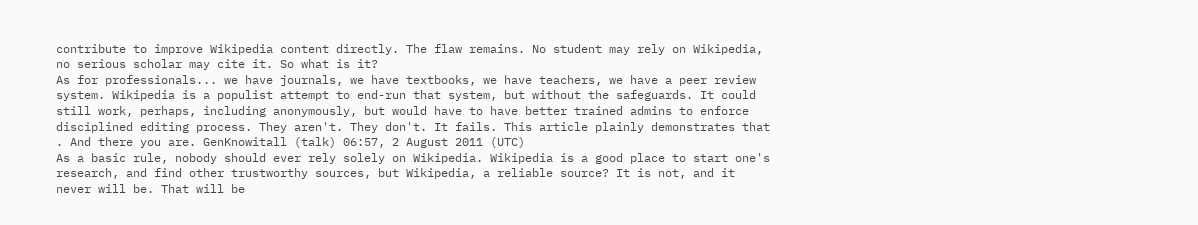contribute to improve Wikipedia content directly. The flaw remains. No student may rely on Wikipedia, no serious scholar may cite it. So what is it?
As for professionals... we have journals, we have textbooks, we have teachers, we have a peer review system. Wikipedia is a populist attempt to end-run that system, but without the safeguards. It could still work, perhaps, including anonymously, but would have to have better trained admins to enforce disciplined editing process. They aren't. They don't. It fails. This article plainly demonstrates that . And there you are. GenKnowitall (talk) 06:57, 2 August 2011 (UTC)
As a basic rule, nobody should ever rely solely on Wikipedia. Wikipedia is a good place to start one's research, and find other trustworthy sources, but Wikipedia, a reliable source? It is not, and it never will be. That will be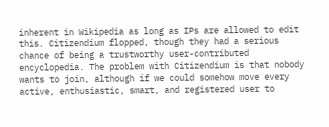inherent in Wikipedia as long as IPs are allowed to edit this. Citizendium flopped, though they had a serious chance of being a trustworthy user-contributed encyclopedia. The problem with Citizendium is that nobody wants to join, although if we could somehow move every active, enthusiastic, smart, and registered user to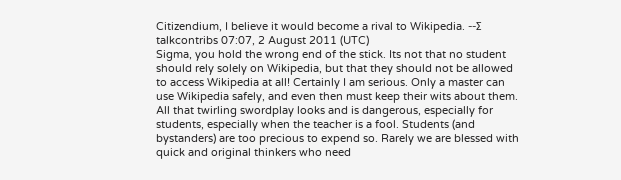Citizendium, I believe it would become a rival to Wikipedia. --Σ talkcontribs 07:07, 2 August 2011 (UTC)
Sigma, you hold the wrong end of the stick. Its not that no student should rely solely on Wikipedia, but that they should not be allowed to access Wikipedia at all! Certainly I am serious. Only a master can use Wikipedia safely, and even then must keep their wits about them. All that twirling swordplay looks and is dangerous, especially for students, especially when the teacher is a fool. Students (and bystanders) are too precious to expend so. Rarely we are blessed with quick and original thinkers who need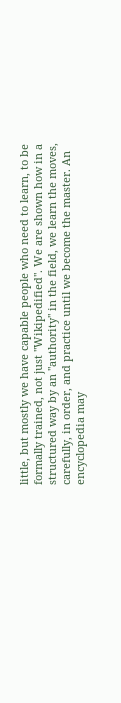little, but mostly we have capable people who need to learn, to be formally trained, not just "Wikipedified". We are shown how in a structured way by an "authority" in the field, we learn the moves, carefully, in order, and practice until we become the master. An encyclopedia may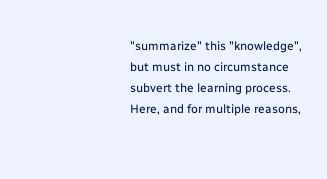"summarize" this "knowledge", but must in no circumstance subvert the learning process. Here, and for multiple reasons,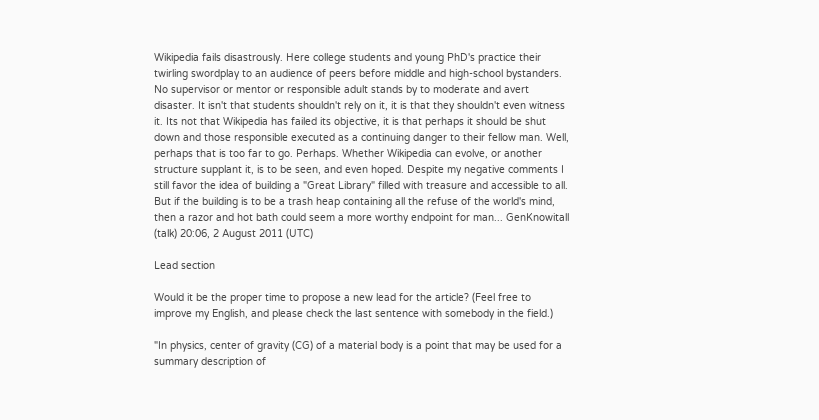Wikipedia fails disastrously. Here college students and young PhD's practice their twirling swordplay to an audience of peers before middle and high-school bystanders. No supervisor or mentor or responsible adult stands by to moderate and avert disaster. It isn't that students shouldn't rely on it, it is that they shouldn't even witness it. Its not that Wikipedia has failed its objective, it is that perhaps it should be shut down and those responsible executed as a continuing danger to their fellow man. Well, perhaps that is too far to go. Perhaps. Whether Wikipedia can evolve, or another structure supplant it, is to be seen, and even hoped. Despite my negative comments I still favor the idea of building a "Great Library" filled with treasure and accessible to all. But if the building is to be a trash heap containing all the refuse of the world's mind, then a razor and hot bath could seem a more worthy endpoint for man... GenKnowitall (talk) 20:06, 2 August 2011 (UTC)

Lead section

Would it be the proper time to propose a new lead for the article? (Feel free to improve my English, and please check the last sentence with somebody in the field.)

"In physics, center of gravity (CG) of a material body is a point that may be used for a summary description of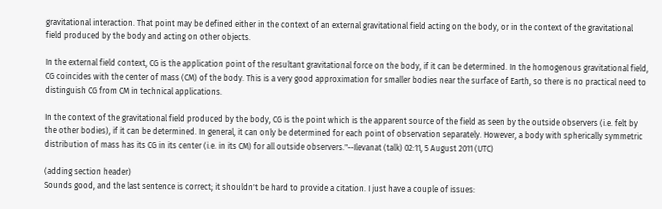gravitational interaction. That point may be defined either in the context of an external gravitational field acting on the body, or in the context of the gravitational field produced by the body and acting on other objects.

In the external field context, CG is the application point of the resultant gravitational force on the body, if it can be determined. In the homogenous gravitational field, CG coincides with the center of mass (CM) of the body. This is a very good approximation for smaller bodies near the surface of Earth, so there is no practical need to distinguish CG from CM in technical applications.

In the context of the gravitational field produced by the body, CG is the point which is the apparent source of the field as seen by the outside observers (i.e. felt by the other bodies), if it can be determined. In general, it can only be determined for each point of observation separately. However, a body with spherically symmetric distribution of mass has its CG in its center (i.e. in its CM) for all outside observers."--Ilevanat (talk) 02:11, 5 August 2011 (UTC)

(adding section header)
Sounds good, and the last sentence is correct; it shouldn't be hard to provide a citation. I just have a couple of issues: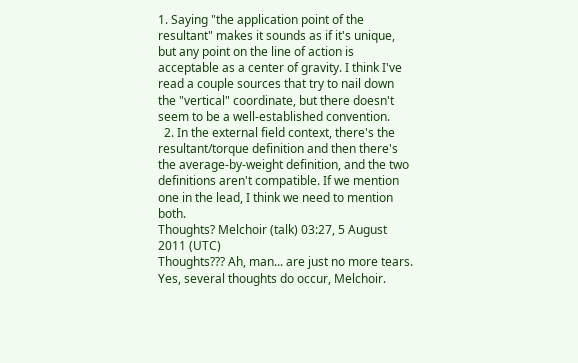1. Saying "the application point of the resultant" makes it sounds as if it's unique, but any point on the line of action is acceptable as a center of gravity. I think I've read a couple sources that try to nail down the "vertical" coordinate, but there doesn't seem to be a well-established convention.
  2. In the external field context, there's the resultant/torque definition and then there's the average-by-weight definition, and the two definitions aren't compatible. If we mention one in the lead, I think we need to mention both.
Thoughts? Melchoir (talk) 03:27, 5 August 2011 (UTC)
Thoughts??? Ah, man... are just no more tears. Yes, several thoughts do occur, Melchoir.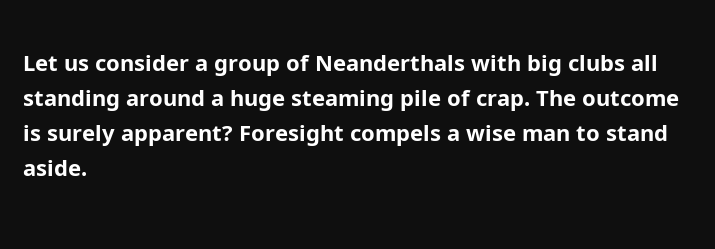Let us consider a group of Neanderthals with big clubs all standing around a huge steaming pile of crap. The outcome is surely apparent? Foresight compels a wise man to stand aside.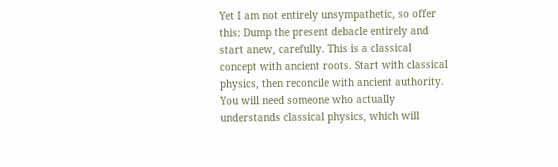Yet I am not entirely unsympathetic, so offer this: Dump the present debacle entirely and start anew, carefully. This is a classical concept with ancient roots. Start with classical physics, then reconcile with ancient authority. You will need someone who actually understands classical physics, which will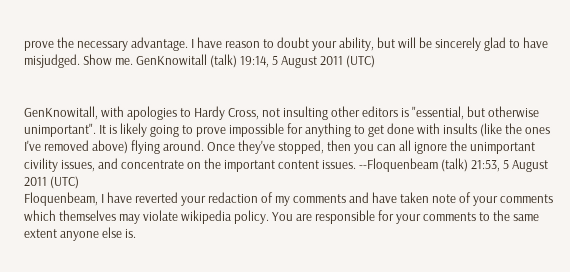prove the necessary advantage. I have reason to doubt your ability, but will be sincerely glad to have misjudged. Show me. GenKnowitall (talk) 19:14, 5 August 2011 (UTC)


GenKnowitall, with apologies to Hardy Cross, not insulting other editors is "essential, but otherwise unimportant". It is likely going to prove impossible for anything to get done with insults (like the ones I've removed above) flying around. Once they've stopped, then you can all ignore the unimportant civility issues, and concentrate on the important content issues. --Floquenbeam (talk) 21:53, 5 August 2011 (UTC)
Floquenbeam, I have reverted your redaction of my comments and have taken note of your comments which themselves may violate wikipedia policy. You are responsible for your comments to the same extent anyone else is.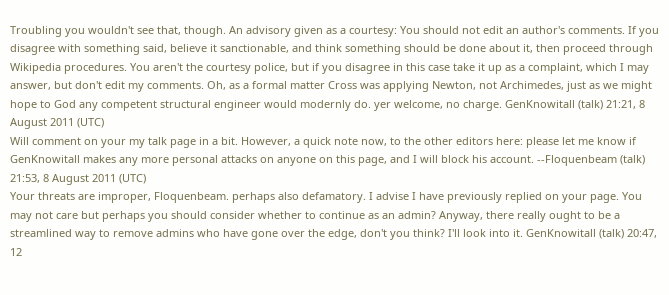Troubling you wouldn't see that, though. An advisory given as a courtesy: You should not edit an author's comments. If you disagree with something said, believe it sanctionable, and think something should be done about it, then proceed through Wikipedia procedures. You aren't the courtesy police, but if you disagree in this case take it up as a complaint, which I may answer, but don't edit my comments. Oh, as a formal matter Cross was applying Newton, not Archimedes, just as we might hope to God any competent structural engineer would modernly do. yer welcome, no charge. GenKnowitall (talk) 21:21, 8 August 2011 (UTC)
Will comment on your my talk page in a bit. However, a quick note now, to the other editors here: please let me know if GenKnowitall makes any more personal attacks on anyone on this page, and I will block his account. --Floquenbeam (talk) 21:53, 8 August 2011 (UTC)
Your threats are improper, Floquenbeam. perhaps also defamatory. I advise I have previously replied on your page. You may not care but perhaps you should consider whether to continue as an admin? Anyway, there really ought to be a streamlined way to remove admins who have gone over the edge, don't you think? I'll look into it. GenKnowitall (talk) 20:47, 12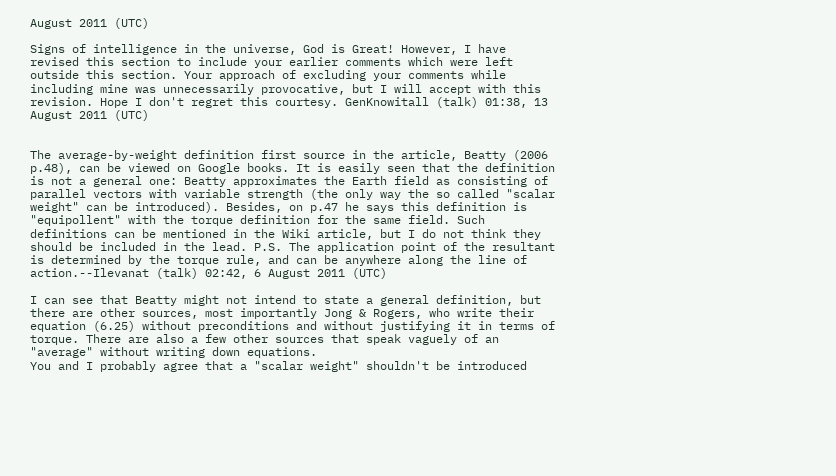August 2011 (UTC)

Signs of intelligence in the universe, God is Great! However, I have revised this section to include your earlier comments which were left outside this section. Your approach of excluding your comments while including mine was unnecessarily provocative, but I will accept with this revision. Hope I don't regret this courtesy. GenKnowitall (talk) 01:38, 13 August 2011 (UTC)


The average-by-weight definition first source in the article, Beatty (2006 p.48), can be viewed on Google books. It is easily seen that the definition is not a general one: Beatty approximates the Earth field as consisting of parallel vectors with variable strength (the only way the so called "scalar weight" can be introduced). Besides, on p.47 he says this definition is "equipollent" with the torque definition for the same field. Such definitions can be mentioned in the Wiki article, but I do not think they should be included in the lead. P.S. The application point of the resultant is determined by the torque rule, and can be anywhere along the line of action.--Ilevanat (talk) 02:42, 6 August 2011 (UTC)

I can see that Beatty might not intend to state a general definition, but there are other sources, most importantly Jong & Rogers, who write their equation (6.25) without preconditions and without justifying it in terms of torque. There are also a few other sources that speak vaguely of an "average" without writing down equations.
You and I probably agree that a "scalar weight" shouldn't be introduced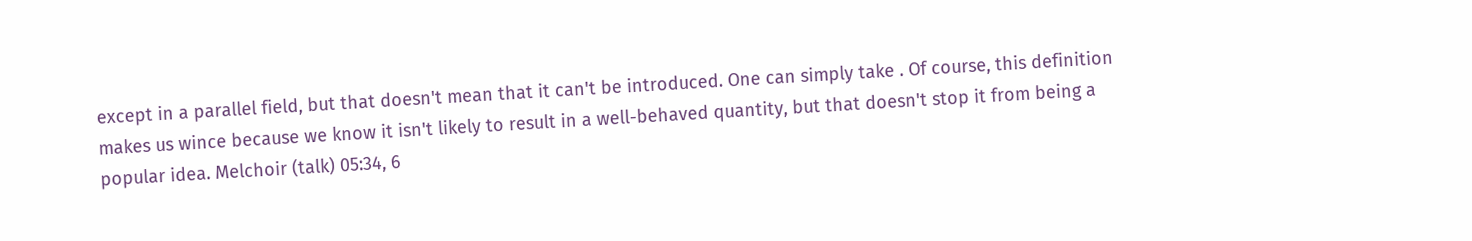except in a parallel field, but that doesn't mean that it can't be introduced. One can simply take . Of course, this definition makes us wince because we know it isn't likely to result in a well-behaved quantity, but that doesn't stop it from being a popular idea. Melchoir (talk) 05:34, 6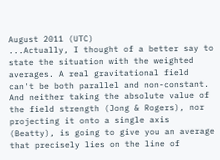August 2011 (UTC)
...Actually, I thought of a better say to state the situation with the weighted averages. A real gravitational field can't be both parallel and non-constant. And neither taking the absolute value of the field strength (Jong & Rogers), nor projecting it onto a single axis (Beatty), is going to give you an average that precisely lies on the line of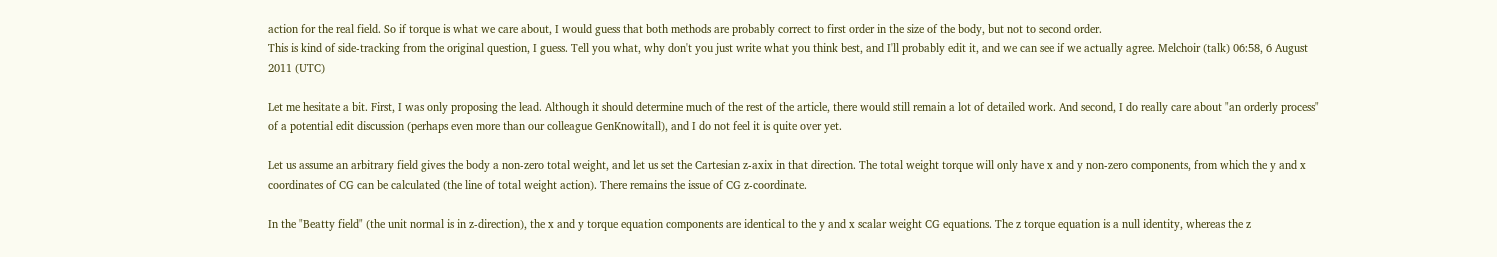action for the real field. So if torque is what we care about, I would guess that both methods are probably correct to first order in the size of the body, but not to second order.
This is kind of side-tracking from the original question, I guess. Tell you what, why don't you just write what you think best, and I'll probably edit it, and we can see if we actually agree. Melchoir (talk) 06:58, 6 August 2011 (UTC)

Let me hesitate a bit. First, I was only proposing the lead. Although it should determine much of the rest of the article, there would still remain a lot of detailed work. And second, I do really care about "an orderly process" of a potential edit discussion (perhaps even more than our colleague GenKnowitall), and I do not feel it is quite over yet.

Let us assume an arbitrary field gives the body a non-zero total weight, and let us set the Cartesian z-axix in that direction. The total weight torque will only have x and y non-zero components, from which the y and x coordinates of CG can be calculated (the line of total weight action). There remains the issue of CG z-coordinate.

In the "Beatty field" (the unit normal is in z-direction), the x and y torque equation components are identical to the y and x scalar weight CG equations. The z torque equation is a null identity, whereas the z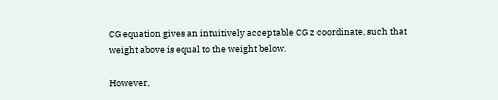CG equation gives an intuitively acceptable CG z coordinate, such that weight above is equal to the weight below.

However,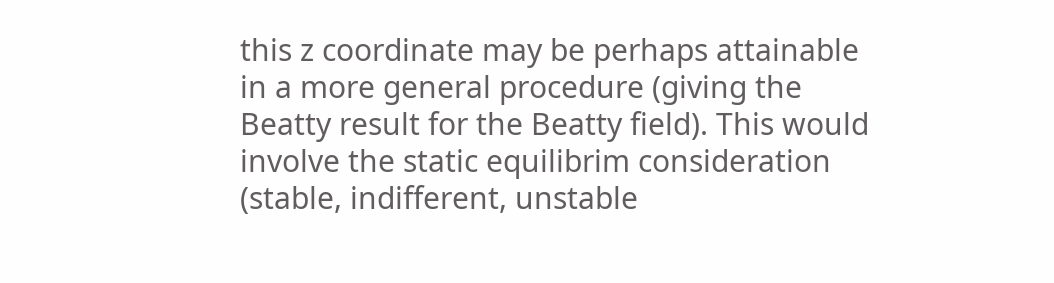this z coordinate may be perhaps attainable in a more general procedure (giving the Beatty result for the Beatty field). This would involve the static equilibrim consideration (stable, indifferent, unstable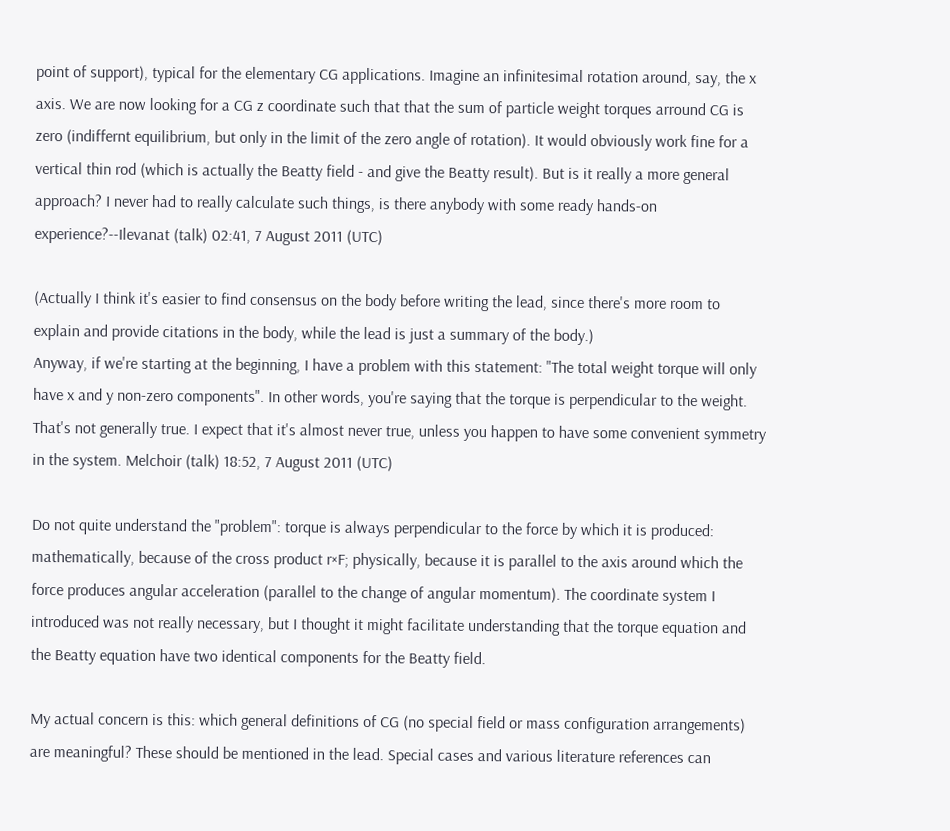point of support), typical for the elementary CG applications. Imagine an infinitesimal rotation around, say, the x axis. We are now looking for a CG z coordinate such that that the sum of particle weight torques arround CG is zero (indiffernt equilibrium, but only in the limit of the zero angle of rotation). It would obviously work fine for a vertical thin rod (which is actually the Beatty field - and give the Beatty result). But is it really a more general approach? I never had to really calculate such things, is there anybody with some ready hands-on experience?--Ilevanat (talk) 02:41, 7 August 2011 (UTC)

(Actually I think it's easier to find consensus on the body before writing the lead, since there's more room to explain and provide citations in the body, while the lead is just a summary of the body.)
Anyway, if we're starting at the beginning, I have a problem with this statement: "The total weight torque will only have x and y non-zero components". In other words, you're saying that the torque is perpendicular to the weight. That's not generally true. I expect that it's almost never true, unless you happen to have some convenient symmetry in the system. Melchoir (talk) 18:52, 7 August 2011 (UTC)

Do not quite understand the "problem": torque is always perpendicular to the force by which it is produced: mathematically, because of the cross product r×F; physically, because it is parallel to the axis around which the force produces angular acceleration (parallel to the change of angular momentum). The coordinate system I introduced was not really necessary, but I thought it might facilitate understanding that the torque equation and the Beatty equation have two identical components for the Beatty field.

My actual concern is this: which general definitions of CG (no special field or mass configuration arrangements) are meaningful? These should be mentioned in the lead. Special cases and various literature references can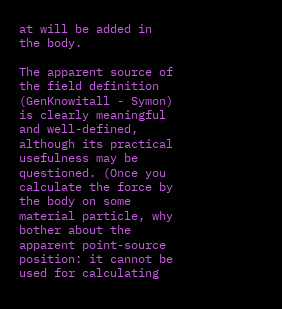at will be added in the body.

The apparent source of the field definition (GenKnowitall - Symon) is clearly meaningful and well-defined, although its practical usefulness may be questioned. (Once you calculate the force by the body on some material particle, why bother about the apparent point-source position: it cannot be used for calculating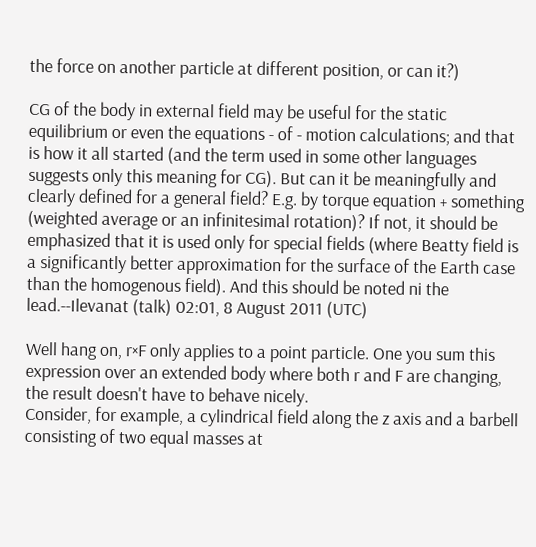the force on another particle at different position, or can it?)

CG of the body in external field may be useful for the static equilibrium or even the equations - of - motion calculations; and that is how it all started (and the term used in some other languages suggests only this meaning for CG). But can it be meaningfully and clearly defined for a general field? E.g. by torque equation + something (weighted average or an infinitesimal rotation)? If not, it should be emphasized that it is used only for special fields (where Beatty field is a significantly better approximation for the surface of the Earth case than the homogenous field). And this should be noted ni the lead.--Ilevanat (talk) 02:01, 8 August 2011 (UTC)

Well hang on, r×F only applies to a point particle. One you sum this expression over an extended body where both r and F are changing, the result doesn't have to behave nicely.
Consider, for example, a cylindrical field along the z axis and a barbell consisting of two equal masses at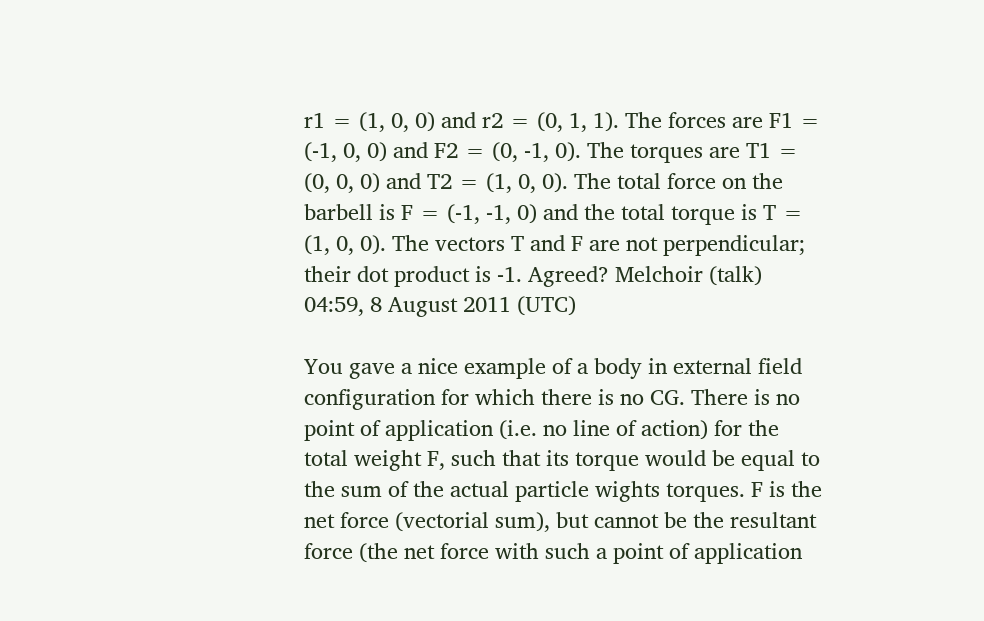r1 = (1, 0, 0) and r2 = (0, 1, 1). The forces are F1 = (-1, 0, 0) and F2 = (0, -1, 0). The torques are T1 = (0, 0, 0) and T2 = (1, 0, 0). The total force on the barbell is F = (-1, -1, 0) and the total torque is T = (1, 0, 0). The vectors T and F are not perpendicular; their dot product is -1. Agreed? Melchoir (talk) 04:59, 8 August 2011 (UTC)

You gave a nice example of a body in external field configuration for which there is no CG. There is no point of application (i.e. no line of action) for the total weight F, such that its torque would be equal to the sum of the actual particle wights torques. F is the net force (vectorial sum), but cannot be the resultant force (the net force with such a point of application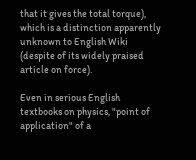that it gives the total torque), which is a distinction apparently unknown to English Wiki (despite of its widely praised article on force).

Even in serious English textbooks on physics, "point of application" of a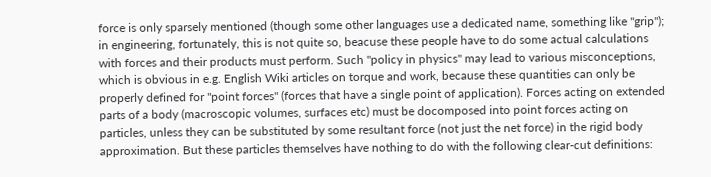force is only sparsely mentioned (though some other languages use a dedicated name, something like "grip"); in engineering, fortunately, this is not quite so, beacuse these people have to do some actual calculations with forces and their products must perform. Such "policy in physics" may lead to various misconceptions, which is obvious in e.g. English Wiki articles on torque and work, because these quantities can only be properly defined for "point forces" (forces that have a single point of application). Forces acting on extended parts of a body (macroscopic volumes, surfaces etc) must be docomposed into point forces acting on particles, unless they can be substituted by some resultant force (not just the net force) in the rigid body approximation. But these particles themselves have nothing to do with the following clear-cut definitions: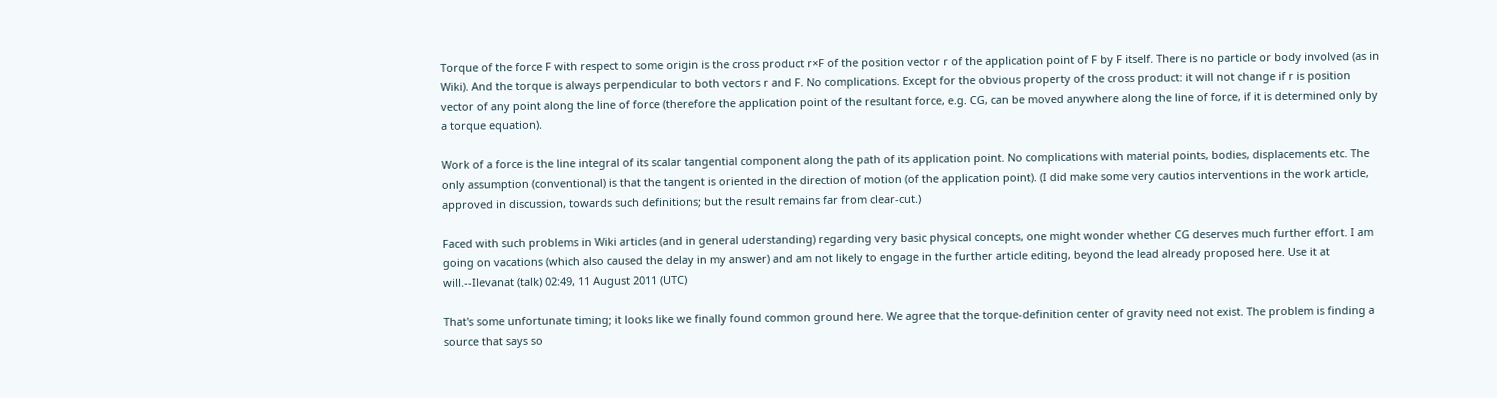Torque of the force F with respect to some origin is the cross product r×F of the position vector r of the application point of F by F itself. There is no particle or body involved (as in Wiki). And the torque is always perpendicular to both vectors r and F. No complications. Except for the obvious property of the cross product: it will not change if r is position vector of any point along the line of force (therefore the application point of the resultant force, e.g. CG, can be moved anywhere along the line of force, if it is determined only by a torque equation).

Work of a force is the line integral of its scalar tangential component along the path of its application point. No complications with material points, bodies, displacements etc. The only assumption (conventional) is that the tangent is oriented in the direction of motion (of the application point). (I did make some very cautios interventions in the work article, approved in discussion, towards such definitions; but the result remains far from clear-cut.)

Faced with such problems in Wiki articles (and in general uderstanding) regarding very basic physical concepts, one might wonder whether CG deserves much further effort. I am going on vacations (which also caused the delay in my answer) and am not likely to engage in the further article editing, beyond the lead already proposed here. Use it at will.--Ilevanat (talk) 02:49, 11 August 2011 (UTC)

That's some unfortunate timing; it looks like we finally found common ground here. We agree that the torque-definition center of gravity need not exist. The problem is finding a source that says so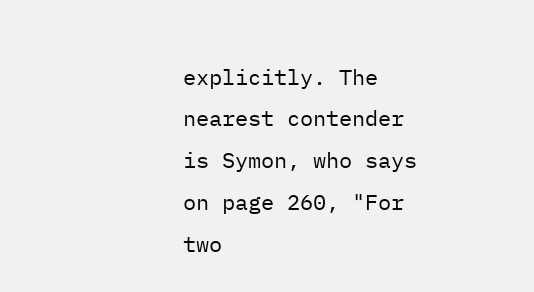explicitly. The nearest contender is Symon, who says on page 260, "For two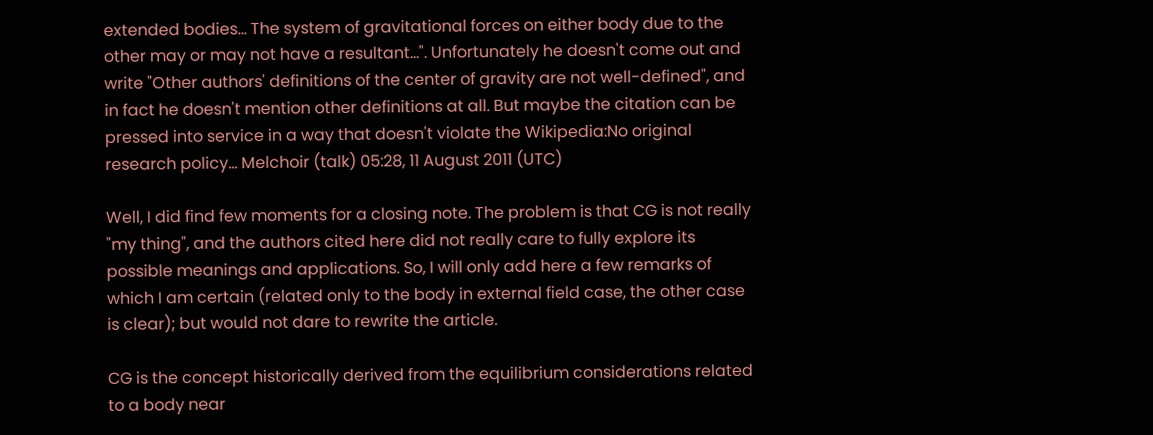extended bodies... The system of gravitational forces on either body due to the other may or may not have a resultant...". Unfortunately he doesn't come out and write "Other authors' definitions of the center of gravity are not well-defined", and in fact he doesn't mention other definitions at all. But maybe the citation can be pressed into service in a way that doesn't violate the Wikipedia:No original research policy... Melchoir (talk) 05:28, 11 August 2011 (UTC)

Well, I did find few moments for a closing note. The problem is that CG is not really "my thing", and the authors cited here did not really care to fully explore its possible meanings and applications. So, I will only add here a few remarks of which I am certain (related only to the body in external field case, the other case is clear); but would not dare to rewrite the article.

CG is the concept historically derived from the equilibrium considerations related to a body near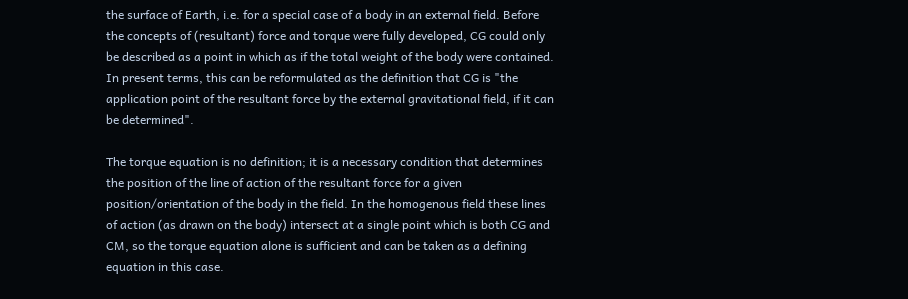the surface of Earth, i.e. for a special case of a body in an external field. Before the concepts of (resultant) force and torque were fully developed, CG could only be described as a point in which as if the total weight of the body were contained. In present terms, this can be reformulated as the definition that CG is "the application point of the resultant force by the external gravitational field, if it can be determined".

The torque equation is no definition; it is a necessary condition that determines the position of the line of action of the resultant force for a given position/orientation of the body in the field. In the homogenous field these lines of action (as drawn on the body) intersect at a single point which is both CG and CM, so the torque equation alone is sufficient and can be taken as a defining equation in this case.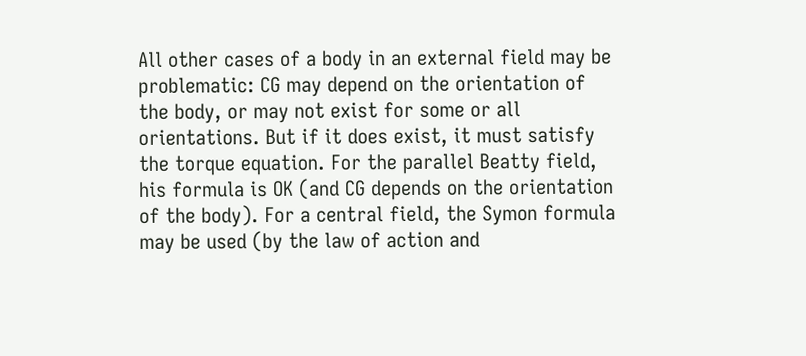All other cases of a body in an external field may be problematic: CG may depend on the orientation of the body, or may not exist for some or all orientations. But if it does exist, it must satisfy the torque equation. For the parallel Beatty field, his formula is OK (and CG depends on the orientation of the body). For a central field, the Symon formula may be used (by the law of action and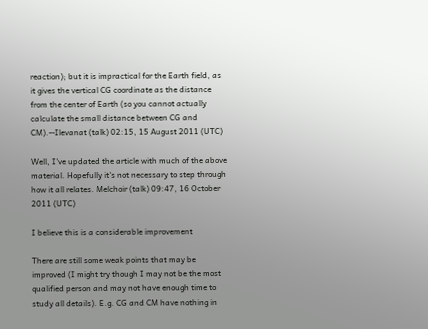reaction); but it is impractical for the Earth field, as it gives the vertical CG coordinate as the distance from the center of Earth (so you cannot actually calculate the small distance between CG and CM).--Ilevanat (talk) 02:15, 15 August 2011 (UTC)

Well, I've updated the article with much of the above material. Hopefully it's not necessary to step through how it all relates. Melchoir (talk) 09:47, 16 October 2011 (UTC)

I believe this is a considerable improvement

There are still some weak points that may be improved (I might try though I may not be the most qualified person and may not have enough time to study all details). E.g. CG and CM have nothing in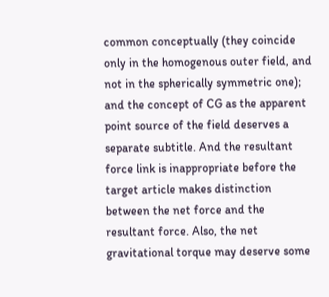common conceptually (they coincide only in the homogenous outer field, and not in the spherically symmetric one); and the concept of CG as the apparent point source of the field deserves a separate subtitle. And the resultant force link is inappropriate before the target article makes distinction between the net force and the resultant force. Also, the net gravitational torque may deserve some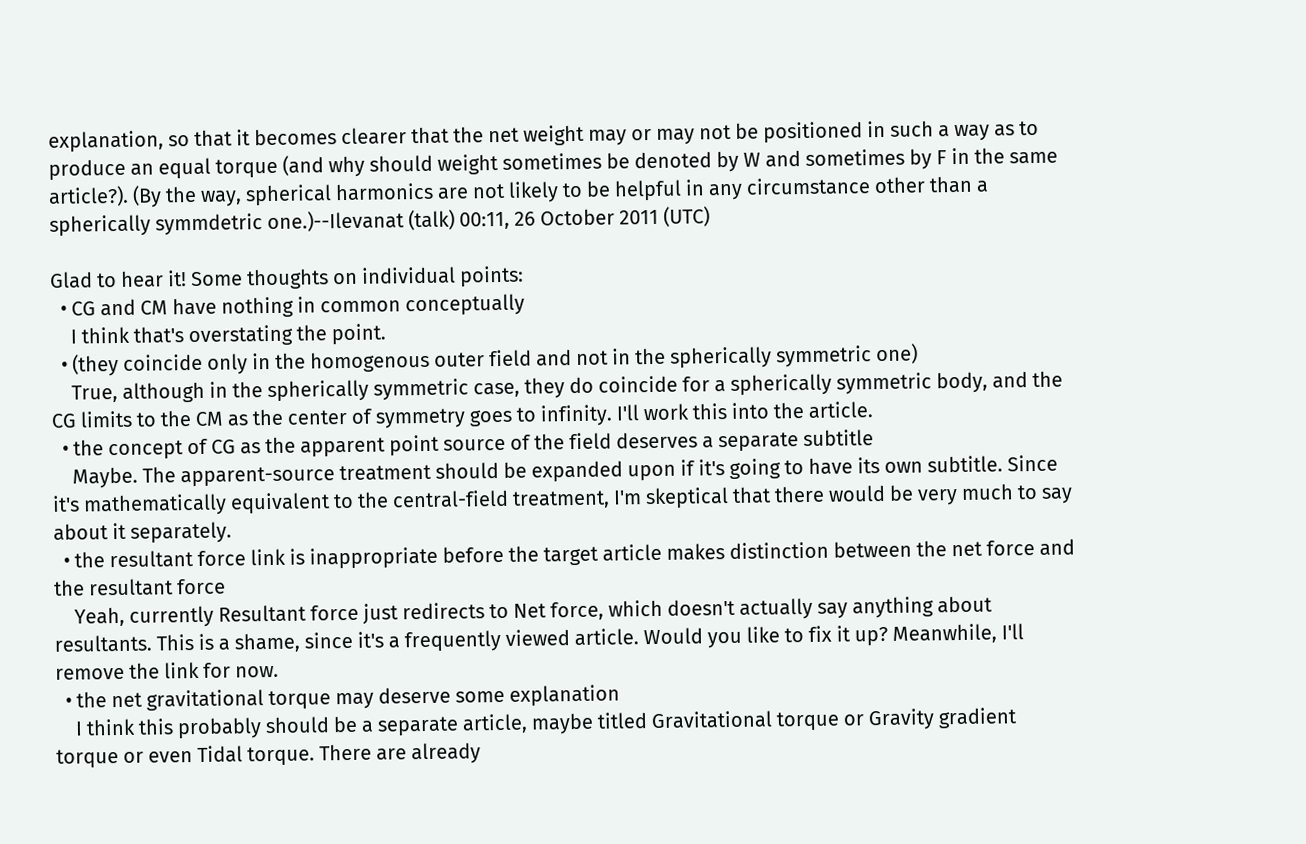explanation, so that it becomes clearer that the net weight may or may not be positioned in such a way as to produce an equal torque (and why should weight sometimes be denoted by W and sometimes by F in the same article?). (By the way, spherical harmonics are not likely to be helpful in any circumstance other than a spherically symmdetric one.)--Ilevanat (talk) 00:11, 26 October 2011 (UTC)

Glad to hear it! Some thoughts on individual points:
  • CG and CM have nothing in common conceptually
    I think that's overstating the point.
  • (they coincide only in the homogenous outer field and not in the spherically symmetric one)
    True, although in the spherically symmetric case, they do coincide for a spherically symmetric body, and the CG limits to the CM as the center of symmetry goes to infinity. I'll work this into the article.
  • the concept of CG as the apparent point source of the field deserves a separate subtitle
    Maybe. The apparent-source treatment should be expanded upon if it's going to have its own subtitle. Since it's mathematically equivalent to the central-field treatment, I'm skeptical that there would be very much to say about it separately.
  • the resultant force link is inappropriate before the target article makes distinction between the net force and the resultant force
    Yeah, currently Resultant force just redirects to Net force, which doesn't actually say anything about resultants. This is a shame, since it's a frequently viewed article. Would you like to fix it up? Meanwhile, I'll remove the link for now.
  • the net gravitational torque may deserve some explanation
    I think this probably should be a separate article, maybe titled Gravitational torque or Gravity gradient torque or even Tidal torque. There are already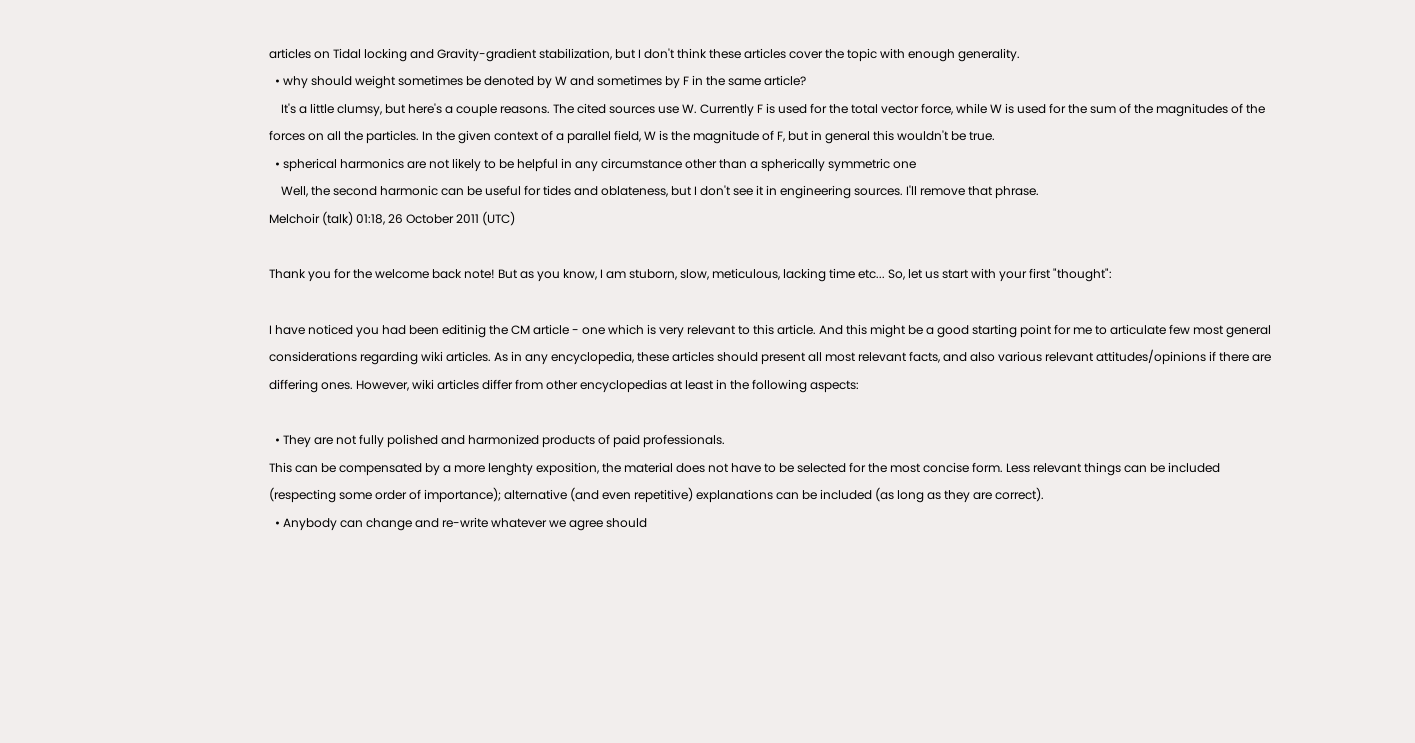articles on Tidal locking and Gravity-gradient stabilization, but I don't think these articles cover the topic with enough generality.
  • why should weight sometimes be denoted by W and sometimes by F in the same article?
    It's a little clumsy, but here's a couple reasons. The cited sources use W. Currently F is used for the total vector force, while W is used for the sum of the magnitudes of the forces on all the particles. In the given context of a parallel field, W is the magnitude of F, but in general this wouldn't be true.
  • spherical harmonics are not likely to be helpful in any circumstance other than a spherically symmetric one
    Well, the second harmonic can be useful for tides and oblateness, but I don't see it in engineering sources. I'll remove that phrase.
Melchoir (talk) 01:18, 26 October 2011 (UTC)

Thank you for the welcome back note! But as you know, I am stuborn, slow, meticulous, lacking time etc... So, let us start with your first "thought":

I have noticed you had been editinig the CM article - one which is very relevant to this article. And this might be a good starting point for me to articulate few most general considerations regarding wiki articles. As in any encyclopedia, these articles should present all most relevant facts, and also various relevant attitudes/opinions if there are differing ones. However, wiki articles differ from other encyclopedias at least in the following aspects:

  • They are not fully polished and harmonized products of paid professionals.
This can be compensated by a more lenghty exposition, the material does not have to be selected for the most concise form. Less relevant things can be included (respecting some order of importance); alternative (and even repetitive) explanations can be included (as long as they are correct).
  • Anybody can change and re-write whatever we agree should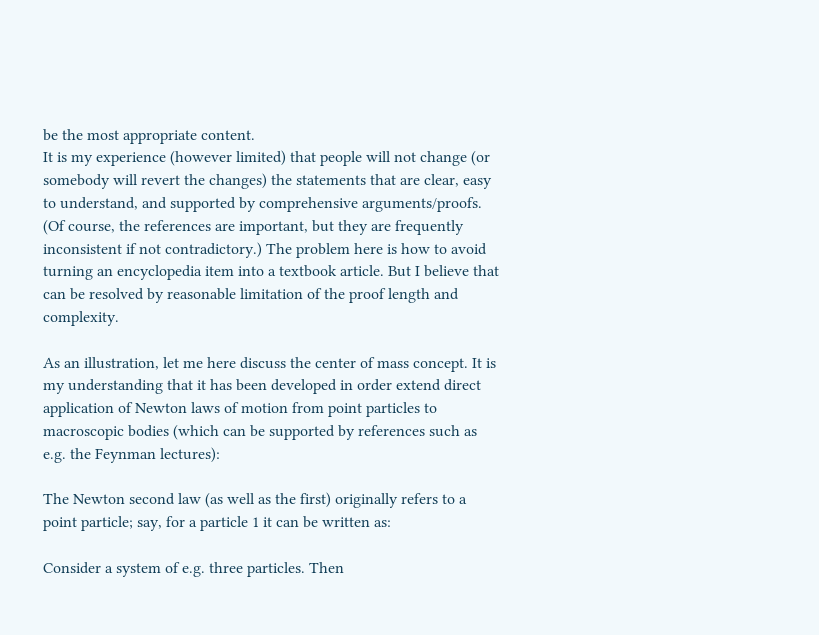be the most appropriate content.
It is my experience (however limited) that people will not change (or somebody will revert the changes) the statements that are clear, easy to understand, and supported by comprehensive arguments/proofs. (Of course, the references are important, but they are frequently inconsistent if not contradictory.) The problem here is how to avoid turning an encyclopedia item into a textbook article. But I believe that can be resolved by reasonable limitation of the proof length and complexity.

As an illustration, let me here discuss the center of mass concept. It is my understanding that it has been developed in order extend direct application of Newton laws of motion from point particles to macroscopic bodies (which can be supported by references such as e.g. the Feynman lectures):

The Newton second law (as well as the first) originally refers to a point particle; say, for a particle 1 it can be written as:

Consider a system of e.g. three particles. Then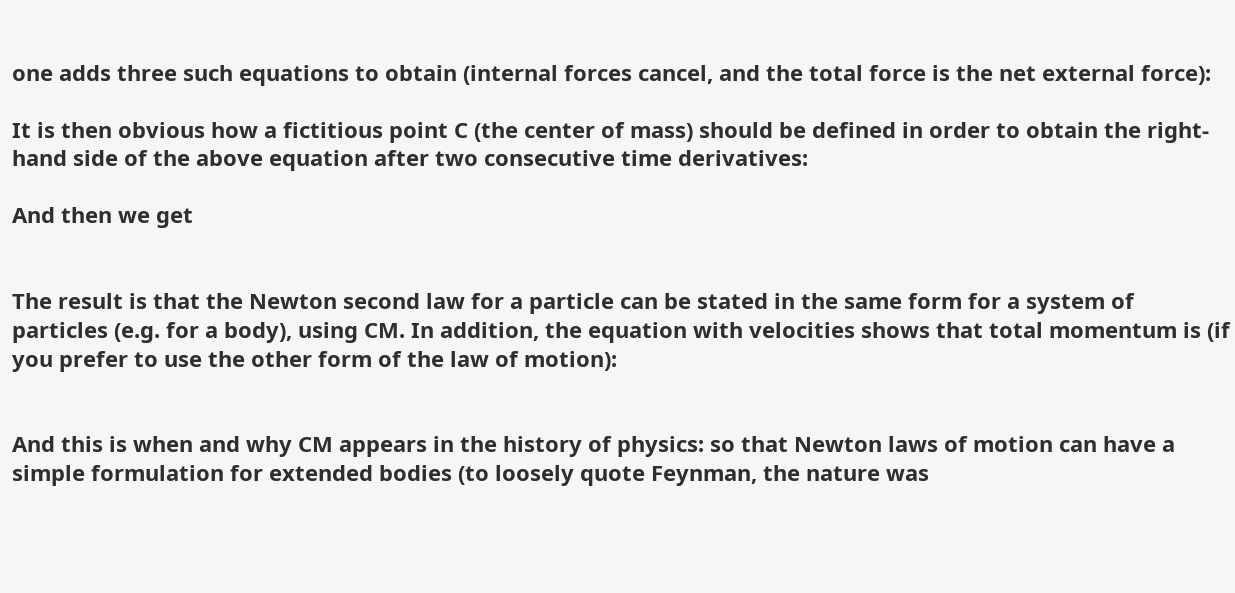one adds three such equations to obtain (internal forces cancel, and the total force is the net external force):

It is then obvious how a fictitious point C (the center of mass) should be defined in order to obtain the right-hand side of the above equation after two consecutive time derivatives:

And then we get


The result is that the Newton second law for a particle can be stated in the same form for a system of particles (e.g. for a body), using CM. In addition, the equation with velocities shows that total momentum is (if you prefer to use the other form of the law of motion):


And this is when and why CM appears in the history of physics: so that Newton laws of motion can have a simple formulation for extended bodies (to loosely quote Feynman, the nature was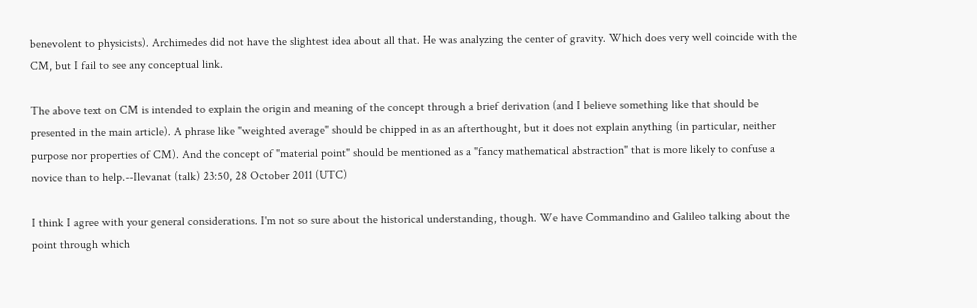benevolent to physicists). Archimedes did not have the slightest idea about all that. He was analyzing the center of gravity. Which does very well coincide with the CM, but I fail to see any conceptual link.

The above text on CM is intended to explain the origin and meaning of the concept through a brief derivation (and I believe something like that should be presented in the main article). A phrase like "weighted average" should be chipped in as an afterthought, but it does not explain anything (in particular, neither purpose nor properties of CM). And the concept of "material point" should be mentioned as a "fancy mathematical abstraction" that is more likely to confuse a novice than to help.--Ilevanat (talk) 23:50, 28 October 2011 (UTC)

I think I agree with your general considerations. I'm not so sure about the historical understanding, though. We have Commandino and Galileo talking about the point through which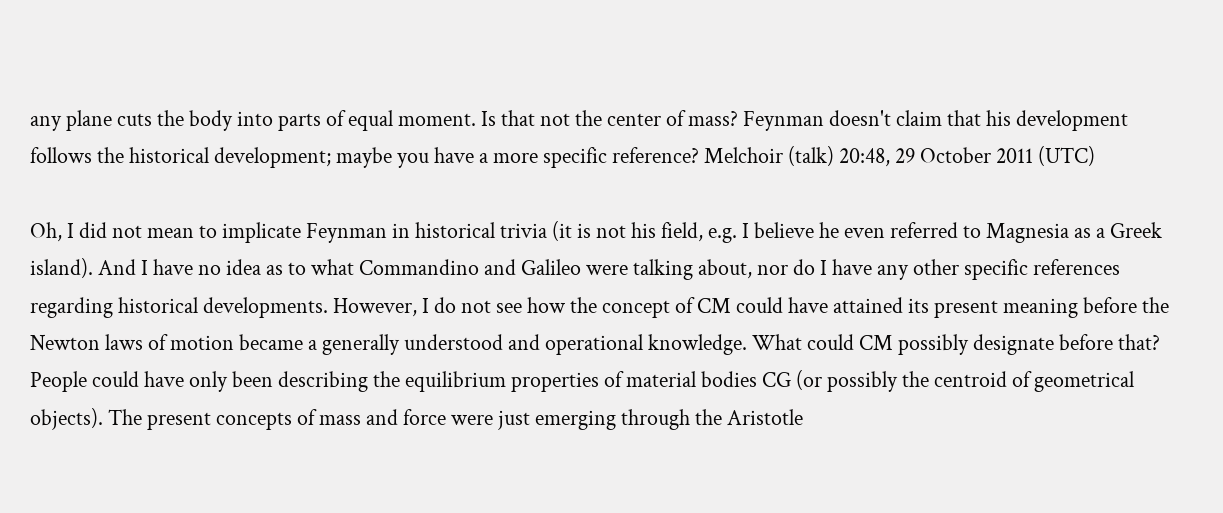any plane cuts the body into parts of equal moment. Is that not the center of mass? Feynman doesn't claim that his development follows the historical development; maybe you have a more specific reference? Melchoir (talk) 20:48, 29 October 2011 (UTC)

Oh, I did not mean to implicate Feynman in historical trivia (it is not his field, e.g. I believe he even referred to Magnesia as a Greek island). And I have no idea as to what Commandino and Galileo were talking about, nor do I have any other specific references regarding historical developments. However, I do not see how the concept of CM could have attained its present meaning before the Newton laws of motion became a generally understood and operational knowledge. What could CM possibly designate before that? People could have only been describing the equilibrium properties of material bodies CG (or possibly the centroid of geometrical objects). The present concepts of mass and force were just emerging through the Aristotle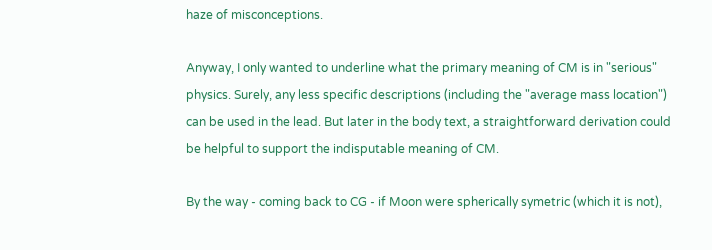haze of misconceptions.

Anyway, I only wanted to underline what the primary meaning of CM is in "serious" physics. Surely, any less specific descriptions (including the "average mass location") can be used in the lead. But later in the body text, a straightforward derivation could be helpful to support the indisputable meaning of CM.

By the way - coming back to CG - if Moon were spherically symetric (which it is not),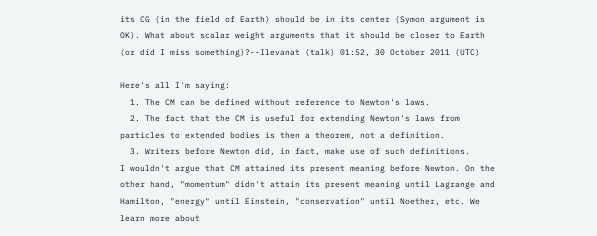its CG (in the field of Earth) should be in its center (Symon argument is OK). What about scalar weight arguments that it should be closer to Earth (or did I miss something)?--Ilevanat (talk) 01:52, 30 October 2011 (UTC)

Here's all I'm saying:
  1. The CM can be defined without reference to Newton's laws.
  2. The fact that the CM is useful for extending Newton's laws from particles to extended bodies is then a theorem, not a definition.
  3. Writers before Newton did, in fact, make use of such definitions.
I wouldn't argue that CM attained its present meaning before Newton. On the other hand, "momentum" didn't attain its present meaning until Lagrange and Hamilton, "energy" until Einstein, "conservation" until Noether, etc. We learn more about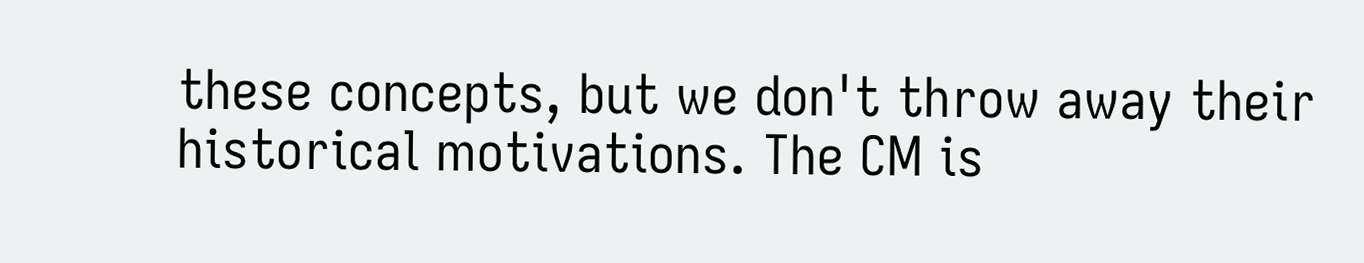these concepts, but we don't throw away their historical motivations. The CM is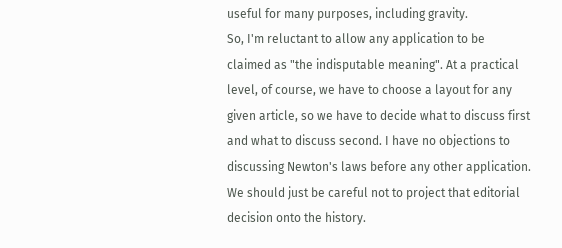useful for many purposes, including gravity.
So, I'm reluctant to allow any application to be claimed as "the indisputable meaning". At a practical level, of course, we have to choose a layout for any given article, so we have to decide what to discuss first and what to discuss second. I have no objections to discussing Newton's laws before any other application. We should just be careful not to project that editorial decision onto the history.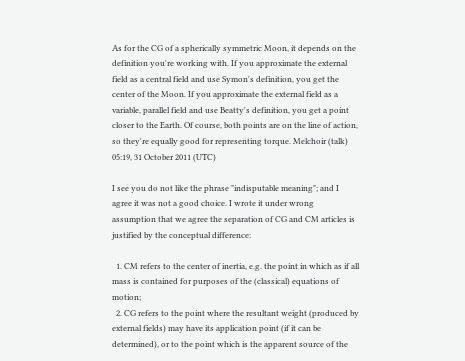As for the CG of a spherically symmetric Moon, it depends on the definition you're working with. If you approximate the external field as a central field and use Symon's definition, you get the center of the Moon. If you approximate the external field as a variable, parallel field and use Beatty's definition, you get a point closer to the Earth. Of course, both points are on the line of action, so they're equally good for representing torque. Melchoir (talk) 05:19, 31 October 2011 (UTC)

I see you do not like the phrase "indisputable meaning"; and I agree it was not a good choice. I wrote it under wrong assumption that we agree the separation of CG and CM articles is justified by the conceptual difference:

  1. CM refers to the center of inertia, e.g. the point in which as if all mass is contained for purposes of the (classical) equations of motion;
  2. CG refers to the point where the resultant weight (produced by external fields) may have its application point (if it can be determined), or to the point which is the apparent source of the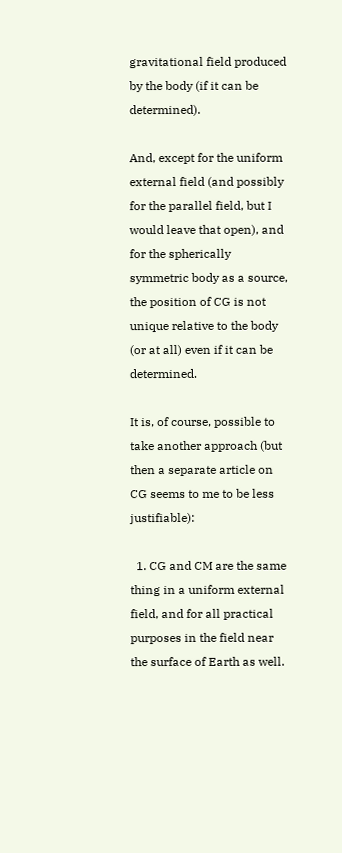gravitational field produced by the body (if it can be determined).

And, except for the uniform external field (and possibly for the parallel field, but I would leave that open), and for the spherically symmetric body as a source, the position of CG is not unique relative to the body (or at all) even if it can be determined.

It is, of course, possible to take another approach (but then a separate article on CG seems to me to be less justifiable):

  1. CG and CM are the same thing in a uniform external field, and for all practical purposes in the field near the surface of Earth as well.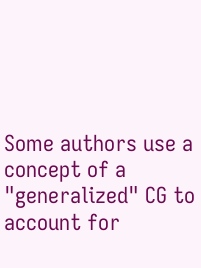Some authors use a concept of a "generalized" CG to account for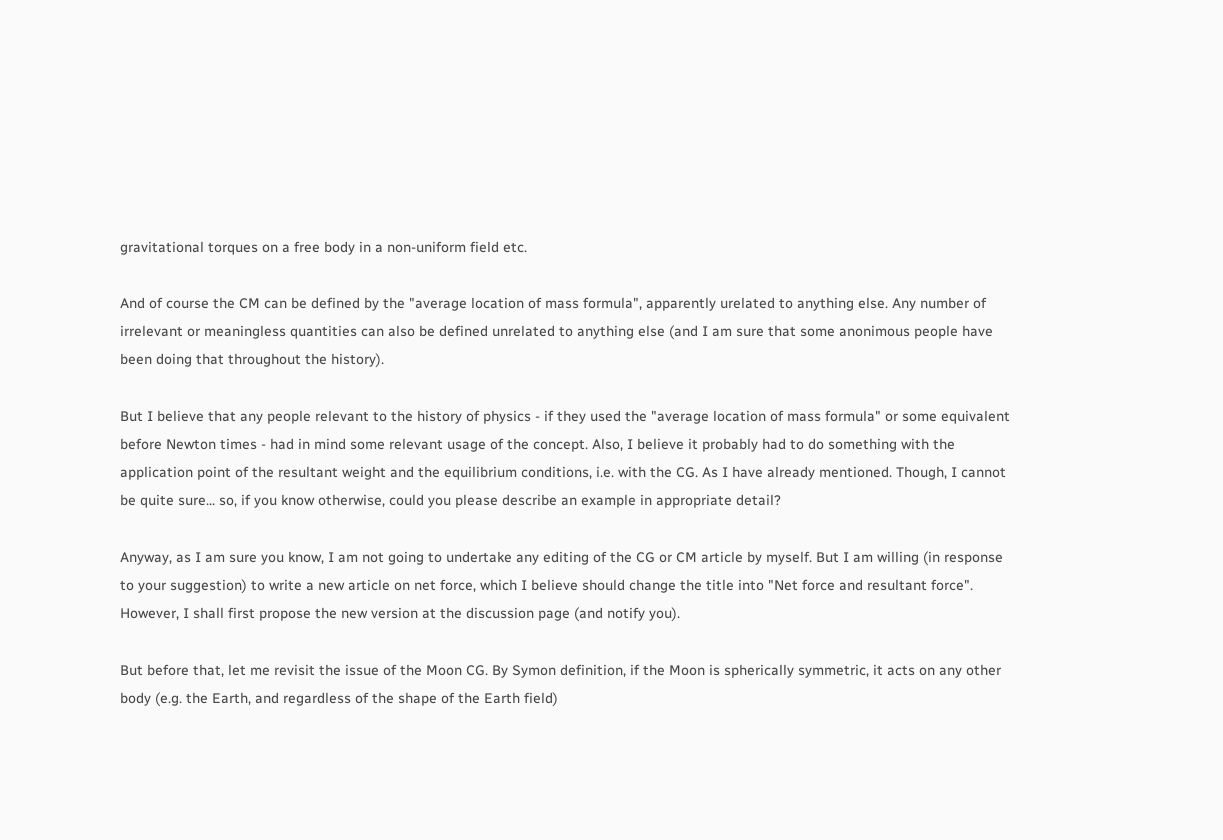gravitational torques on a free body in a non-uniform field etc.

And of course the CM can be defined by the "average location of mass formula", apparently urelated to anything else. Any number of irrelevant or meaningless quantities can also be defined unrelated to anything else (and I am sure that some anonimous people have been doing that throughout the history).

But I believe that any people relevant to the history of physics - if they used the "average location of mass formula" or some equivalent before Newton times - had in mind some relevant usage of the concept. Also, I believe it probably had to do something with the application point of the resultant weight and the equilibrium conditions, i.e. with the CG. As I have already mentioned. Though, I cannot be quite sure... so, if you know otherwise, could you please describe an example in appropriate detail?

Anyway, as I am sure you know, I am not going to undertake any editing of the CG or CM article by myself. But I am willing (in response to your suggestion) to write a new article on net force, which I believe should change the title into "Net force and resultant force". However, I shall first propose the new version at the discussion page (and notify you).

But before that, let me revisit the issue of the Moon CG. By Symon definition, if the Moon is spherically symmetric, it acts on any other body (e.g. the Earth, and regardless of the shape of the Earth field)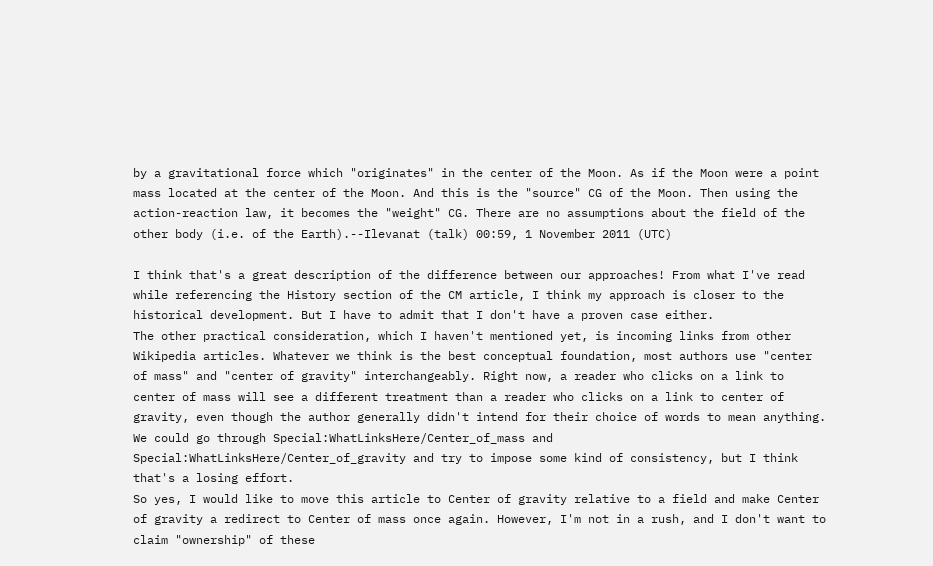by a gravitational force which "originates" in the center of the Moon. As if the Moon were a point mass located at the center of the Moon. And this is the "source" CG of the Moon. Then using the action-reaction law, it becomes the "weight" CG. There are no assumptions about the field of the other body (i.e. of the Earth).--Ilevanat (talk) 00:59, 1 November 2011 (UTC)

I think that's a great description of the difference between our approaches! From what I've read while referencing the History section of the CM article, I think my approach is closer to the historical development. But I have to admit that I don't have a proven case either.
The other practical consideration, which I haven't mentioned yet, is incoming links from other Wikipedia articles. Whatever we think is the best conceptual foundation, most authors use "center of mass" and "center of gravity" interchangeably. Right now, a reader who clicks on a link to center of mass will see a different treatment than a reader who clicks on a link to center of gravity, even though the author generally didn't intend for their choice of words to mean anything. We could go through Special:WhatLinksHere/Center_of_mass and Special:WhatLinksHere/Center_of_gravity and try to impose some kind of consistency, but I think that's a losing effort.
So yes, I would like to move this article to Center of gravity relative to a field and make Center of gravity a redirect to Center of mass once again. However, I'm not in a rush, and I don't want to claim "ownership" of these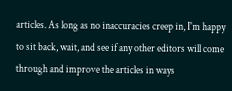articles. As long as no inaccuracies creep in, I'm happy to sit back, wait, and see if any other editors will come through and improve the articles in ways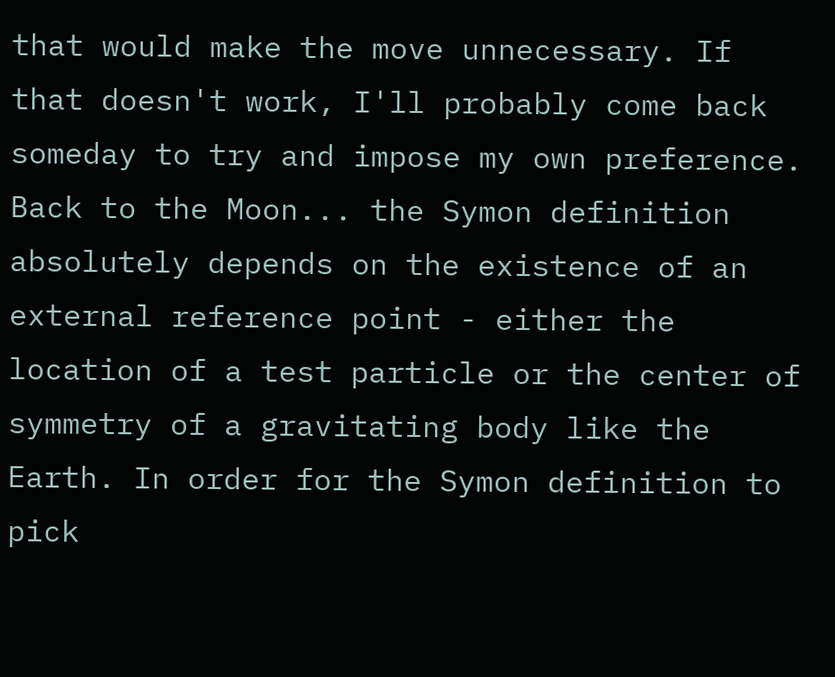that would make the move unnecessary. If that doesn't work, I'll probably come back someday to try and impose my own preference.
Back to the Moon... the Symon definition absolutely depends on the existence of an external reference point - either the location of a test particle or the center of symmetry of a gravitating body like the Earth. In order for the Symon definition to pick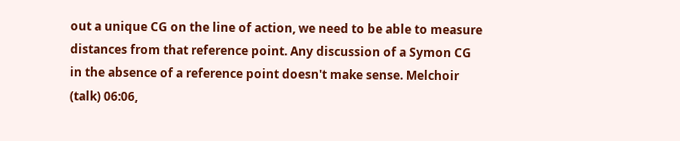out a unique CG on the line of action, we need to be able to measure distances from that reference point. Any discussion of a Symon CG in the absence of a reference point doesn't make sense. Melchoir (talk) 06:06,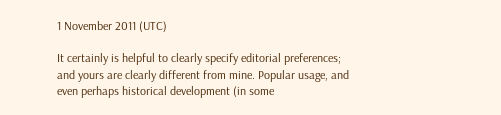1 November 2011 (UTC)

It certainly is helpful to clearly specify editorial preferences; and yours are clearly different from mine. Popular usage, and even perhaps historical development (in some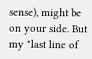sense), might be on your side. But my "last line of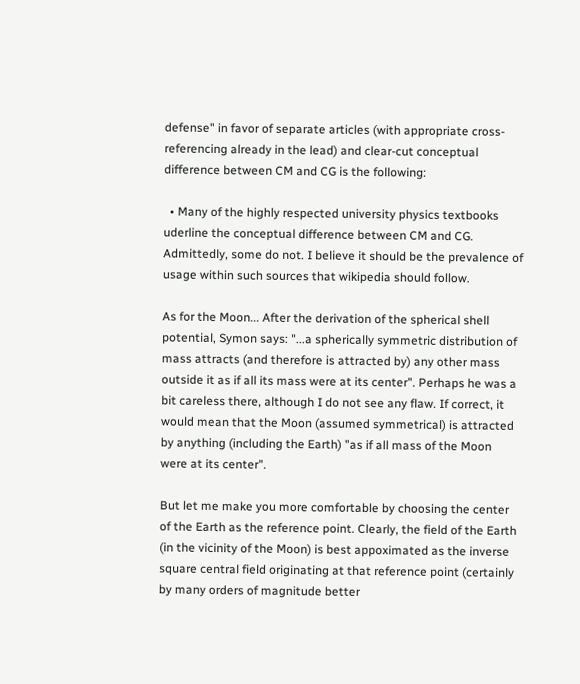defense" in favor of separate articles (with appropriate cross-referencing already in the lead) and clear-cut conceptual difference between CM and CG is the following:

  • Many of the highly respected university physics textbooks uderline the conceptual difference between CM and CG. Admittedly, some do not. I believe it should be the prevalence of usage within such sources that wikipedia should follow.

As for the Moon... After the derivation of the spherical shell potential, Symon says: "...a spherically symmetric distribution of mass attracts (and therefore is attracted by) any other mass outside it as if all its mass were at its center". Perhaps he was a bit careless there, although I do not see any flaw. If correct, it would mean that the Moon (assumed symmetrical) is attracted by anything (including the Earth) "as if all mass of the Moon were at its center".

But let me make you more comfortable by choosing the center of the Earth as the reference point. Clearly, the field of the Earth (in the vicinity of the Moon) is best appoximated as the inverse square central field originating at that reference point (certainly by many orders of magnitude better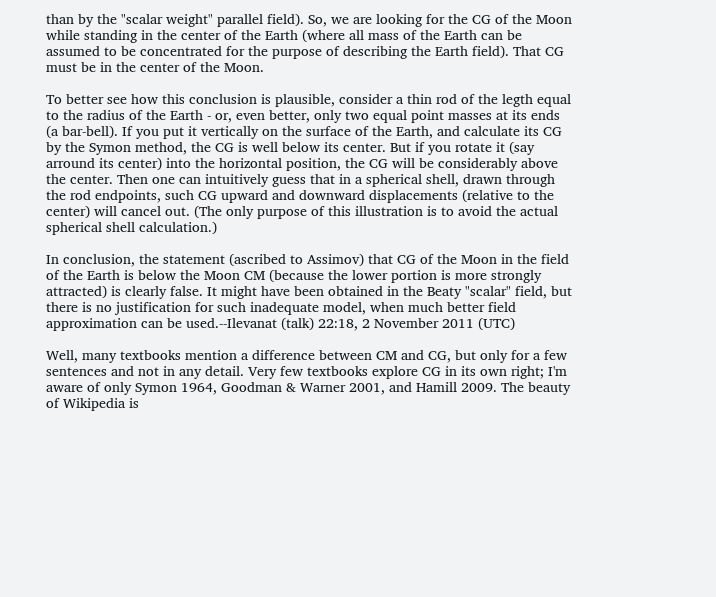than by the "scalar weight" parallel field). So, we are looking for the CG of the Moon while standing in the center of the Earth (where all mass of the Earth can be assumed to be concentrated for the purpose of describing the Earth field). That CG must be in the center of the Moon.

To better see how this conclusion is plausible, consider a thin rod of the legth equal to the radius of the Earth - or, even better, only two equal point masses at its ends (a bar-bell). If you put it vertically on the surface of the Earth, and calculate its CG by the Symon method, the CG is well below its center. But if you rotate it (say arround its center) into the horizontal position, the CG will be considerably above the center. Then one can intuitively guess that in a spherical shell, drawn through the rod endpoints, such CG upward and downward displacements (relative to the center) will cancel out. (The only purpose of this illustration is to avoid the actual spherical shell calculation.)

In conclusion, the statement (ascribed to Assimov) that CG of the Moon in the field of the Earth is below the Moon CM (because the lower portion is more strongly attracted) is clearly false. It might have been obtained in the Beaty "scalar" field, but there is no justification for such inadequate model, when much better field approximation can be used.--Ilevanat (talk) 22:18, 2 November 2011 (UTC)

Well, many textbooks mention a difference between CM and CG, but only for a few sentences and not in any detail. Very few textbooks explore CG in its own right; I'm aware of only Symon 1964, Goodman & Warner 2001, and Hamill 2009. The beauty of Wikipedia is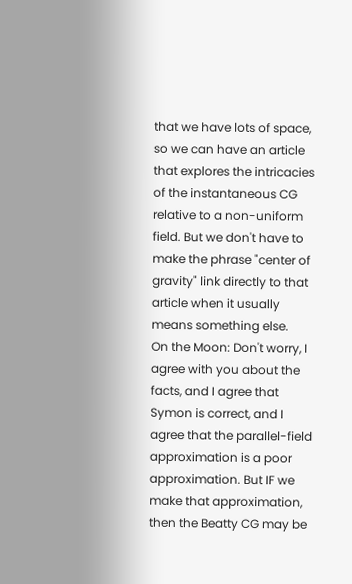that we have lots of space, so we can have an article that explores the intricacies of the instantaneous CG relative to a non-uniform field. But we don't have to make the phrase "center of gravity" link directly to that article when it usually means something else.
On the Moon: Don't worry, I agree with you about the facts, and I agree that Symon is correct, and I agree that the parallel-field approximation is a poor approximation. But IF we make that approximation, then the Beatty CG may be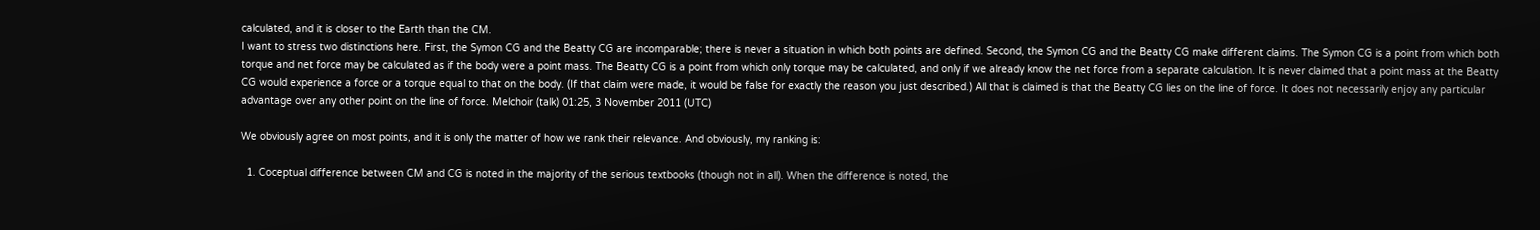calculated, and it is closer to the Earth than the CM.
I want to stress two distinctions here. First, the Symon CG and the Beatty CG are incomparable; there is never a situation in which both points are defined. Second, the Symon CG and the Beatty CG make different claims. The Symon CG is a point from which both torque and net force may be calculated as if the body were a point mass. The Beatty CG is a point from which only torque may be calculated, and only if we already know the net force from a separate calculation. It is never claimed that a point mass at the Beatty CG would experience a force or a torque equal to that on the body. (If that claim were made, it would be false for exactly the reason you just described.) All that is claimed is that the Beatty CG lies on the line of force. It does not necessarily enjoy any particular advantage over any other point on the line of force. Melchoir (talk) 01:25, 3 November 2011 (UTC)

We obviously agree on most points, and it is only the matter of how we rank their relevance. And obviously, my ranking is:

  1. Coceptual difference between CM and CG is noted in the majority of the serious textbooks (though not in all). When the difference is noted, the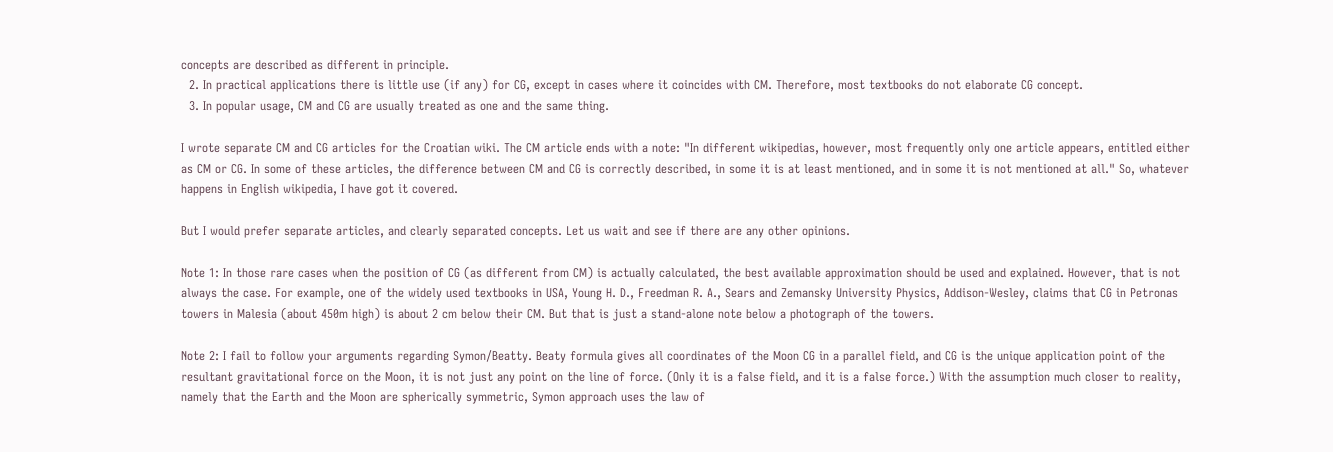concepts are described as different in principle.
  2. In practical applications there is little use (if any) for CG, except in cases where it coincides with CM. Therefore, most textbooks do not elaborate CG concept.
  3. In popular usage, CM and CG are usually treated as one and the same thing.

I wrote separate CM and CG articles for the Croatian wiki. The CM article ends with a note: "In different wikipedias, however, most frequently only one article appears, entitled either as CM or CG. In some of these articles, the difference between CM and CG is correctly described, in some it is at least mentioned, and in some it is not mentioned at all." So, whatever happens in English wikipedia, I have got it covered.

But I would prefer separate articles, and clearly separated concepts. Let us wait and see if there are any other opinions.

Note 1: In those rare cases when the position of CG (as different from CM) is actually calculated, the best available approximation should be used and explained. However, that is not always the case. For example, one of the widely used textbooks in USA, Young H. D., Freedman R. A., Sears and Zemansky University Physics, Addison-Wesley, claims that CG in Petronas towers in Malesia (about 450m high) is about 2 cm below their CM. But that is just a stand-alone note below a photograph of the towers.

Note 2: I fail to follow your arguments regarding Symon/Beatty. Beaty formula gives all coordinates of the Moon CG in a parallel field, and CG is the unique application point of the resultant gravitational force on the Moon, it is not just any point on the line of force. (Only it is a false field, and it is a false force.) With the assumption much closer to reality, namely that the Earth and the Moon are spherically symmetric, Symon approach uses the law of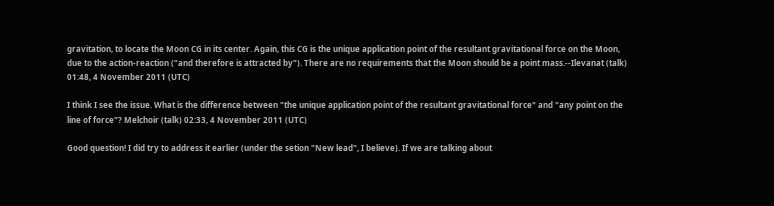gravitation, to locate the Moon CG in its center. Again, this CG is the unique application point of the resultant gravitational force on the Moon, due to the action-reaction ("and therefore is attracted by"). There are no requirements that the Moon should be a point mass.--Ilevanat (talk) 01:48, 4 November 2011 (UTC)

I think I see the issue. What is the difference between "the unique application point of the resultant gravitational force" and "any point on the line of force"? Melchoir (talk) 02:33, 4 November 2011 (UTC)

Good question! I did try to address it earlier (under the setion "New lead", I believe). If we are talking about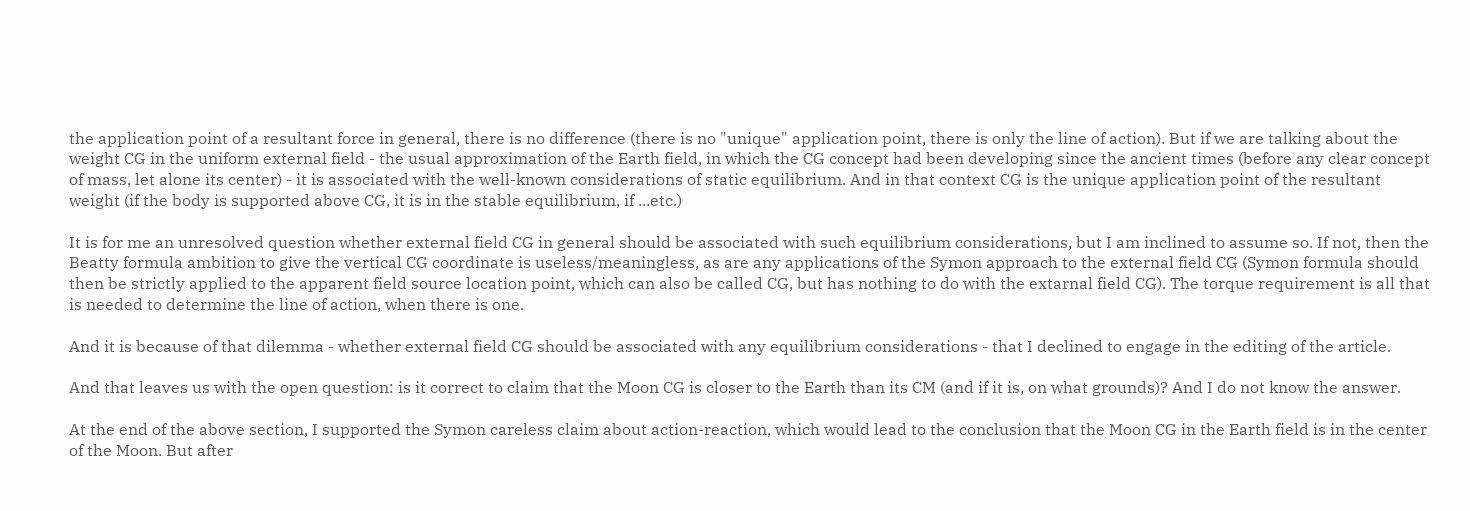the application point of a resultant force in general, there is no difference (there is no "unique" application point, there is only the line of action). But if we are talking about the weight CG in the uniform external field - the usual approximation of the Earth field, in which the CG concept had been developing since the ancient times (before any clear concept of mass, let alone its center) - it is associated with the well-known considerations of static equilibrium. And in that context CG is the unique application point of the resultant weight (if the body is supported above CG, it is in the stable equilibrium, if ...etc.)

It is for me an unresolved question whether external field CG in general should be associated with such equilibrium considerations, but I am inclined to assume so. If not, then the Beatty formula ambition to give the vertical CG coordinate is useless/meaningless, as are any applications of the Symon approach to the external field CG (Symon formula should then be strictly applied to the apparent field source location point, which can also be called CG, but has nothing to do with the extarnal field CG). The torque requirement is all that is needed to determine the line of action, when there is one.

And it is because of that dilemma - whether external field CG should be associated with any equilibrium considerations - that I declined to engage in the editing of the article.

And that leaves us with the open question: is it correct to claim that the Moon CG is closer to the Earth than its CM (and if it is, on what grounds)? And I do not know the answer.

At the end of the above section, I supported the Symon careless claim about action-reaction, which would lead to the conclusion that the Moon CG in the Earth field is in the center of the Moon. But after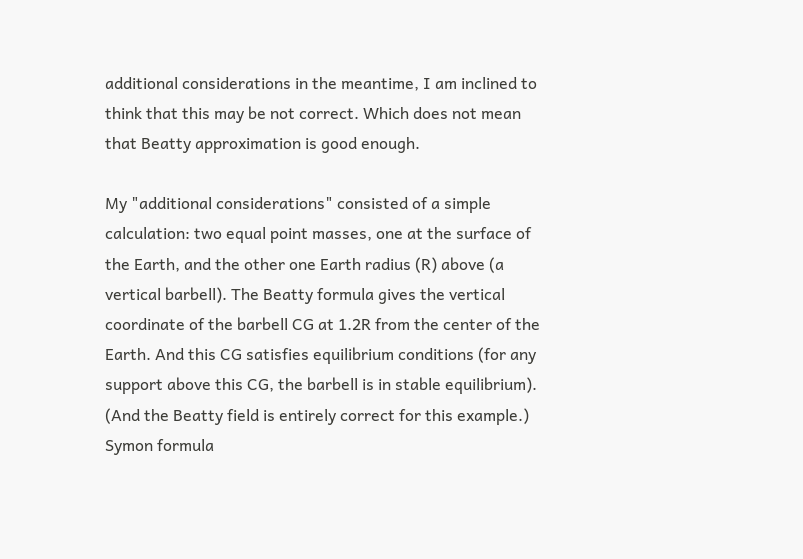additional considerations in the meantime, I am inclined to think that this may be not correct. Which does not mean that Beatty approximation is good enough.

My "additional considerations" consisted of a simple calculation: two equal point masses, one at the surface of the Earth, and the other one Earth radius (R) above (a vertical barbell). The Beatty formula gives the vertical coordinate of the barbell CG at 1.2R from the center of the Earth. And this CG satisfies equilibrium conditions (for any support above this CG, the barbell is in stable equilibrium). (And the Beatty field is entirely correct for this example.) Symon formula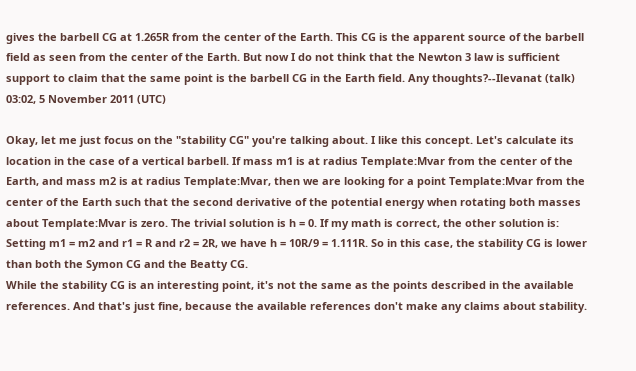gives the barbell CG at 1.265R from the center of the Earth. This CG is the apparent source of the barbell field as seen from the center of the Earth. But now I do not think that the Newton 3 law is sufficient support to claim that the same point is the barbell CG in the Earth field. Any thoughts?--Ilevanat (talk) 03:02, 5 November 2011 (UTC)

Okay, let me just focus on the "stability CG" you're talking about. I like this concept. Let's calculate its location in the case of a vertical barbell. If mass m1 is at radius Template:Mvar from the center of the Earth, and mass m2 is at radius Template:Mvar, then we are looking for a point Template:Mvar from the center of the Earth such that the second derivative of the potential energy when rotating both masses about Template:Mvar is zero. The trivial solution is h = 0. If my math is correct, the other solution is:
Setting m1 = m2 and r1 = R and r2 = 2R, we have h = 10R/9 = 1.111R. So in this case, the stability CG is lower than both the Symon CG and the Beatty CG.
While the stability CG is an interesting point, it's not the same as the points described in the available references. And that's just fine, because the available references don't make any claims about stability.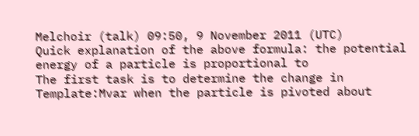Melchoir (talk) 09:50, 9 November 2011 (UTC)
Quick explanation of the above formula: the potential energy of a particle is proportional to
The first task is to determine the change in Template:Mvar when the particle is pivoted about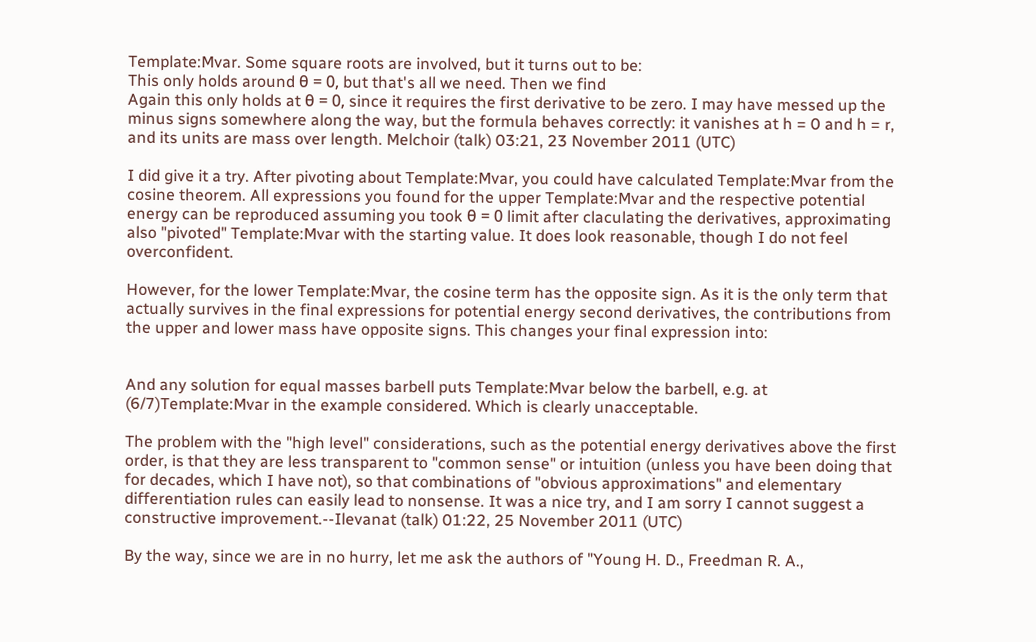Template:Mvar. Some square roots are involved, but it turns out to be:
This only holds around θ = 0, but that's all we need. Then we find
Again this only holds at θ = 0, since it requires the first derivative to be zero. I may have messed up the minus signs somewhere along the way, but the formula behaves correctly: it vanishes at h = 0 and h = r, and its units are mass over length. Melchoir (talk) 03:21, 23 November 2011 (UTC)

I did give it a try. After pivoting about Template:Mvar, you could have calculated Template:Mvar from the cosine theorem. All expressions you found for the upper Template:Mvar and the respective potential energy can be reproduced assuming you took θ = 0 limit after claculating the derivatives, approximating also "pivoted" Template:Mvar with the starting value. It does look reasonable, though I do not feel overconfident.

However, for the lower Template:Mvar, the cosine term has the opposite sign. As it is the only term that actually survives in the final expressions for potential energy second derivatives, the contributions from the upper and lower mass have opposite signs. This changes your final expression into:


And any solution for equal masses barbell puts Template:Mvar below the barbell, e.g. at (6/7)Template:Mvar in the example considered. Which is clearly unacceptable.

The problem with the "high level" considerations, such as the potential energy derivatives above the first order, is that they are less transparent to "common sense" or intuition (unless you have been doing that for decades, which I have not), so that combinations of "obvious approximations" and elementary differentiation rules can easily lead to nonsense. It was a nice try, and I am sorry I cannot suggest a constructive improvement.--Ilevanat (talk) 01:22, 25 November 2011 (UTC)

By the way, since we are in no hurry, let me ask the authors of "Young H. D., Freedman R. A.,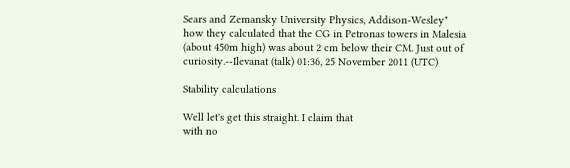Sears and Zemansky University Physics, Addison-Wesley" how they calculated that the CG in Petronas towers in Malesia (about 450m high) was about 2 cm below their CM. Just out of curiosity.--Ilevanat (talk) 01:36, 25 November 2011 (UTC)

Stability calculations

Well let's get this straight. I claim that
with no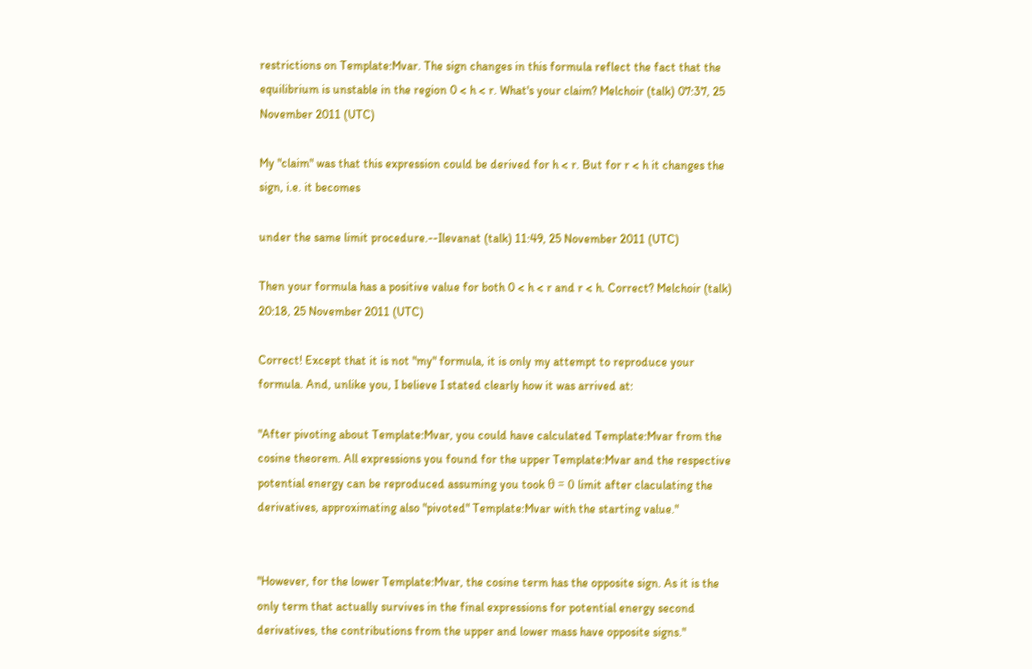restrictions on Template:Mvar. The sign changes in this formula reflect the fact that the equilibrium is unstable in the region 0 < h < r. What's your claim? Melchoir (talk) 07:37, 25 November 2011 (UTC)

My "claim" was that this expression could be derived for h < r. But for r < h it changes the sign, i.e. it becomes

under the same limit procedure.--Ilevanat (talk) 11:49, 25 November 2011 (UTC)

Then your formula has a positive value for both 0 < h < r and r < h. Correct? Melchoir (talk) 20:18, 25 November 2011 (UTC)

Correct! Except that it is not "my" formula, it is only my attempt to reproduce your formula. And, unlike you, I believe I stated clearly how it was arrived at:

"After pivoting about Template:Mvar, you could have calculated Template:Mvar from the cosine theorem. All expressions you found for the upper Template:Mvar and the respective potential energy can be reproduced assuming you took θ = 0 limit after claculating the derivatives, approximating also "pivoted" Template:Mvar with the starting value."


"However, for the lower Template:Mvar, the cosine term has the opposite sign. As it is the only term that actually survives in the final expressions for potential energy second derivatives, the contributions from the upper and lower mass have opposite signs."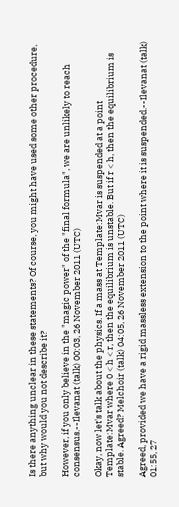Is there anything unclear in these statements? Of course, you might have used some other procedure, but why would you not describe it?

However, if you only believe in the "magic power" of the "final formula", we are unlikely to reach consensus.--Ilevanat (talk) 00:03, 26 November 2011 (UTC)

Okay, now let's talk about the physics. If a mass at Template:Mvar is suspended at a point Template:Mvar where 0 < h < r, then the equilibrium is unstable. But if r < h, then the equilibrium is stable. Agreed? Melchoir (talk) 04:05, 26 November 2011 (UTC)

Agreed, provided we have a rigid massless extension to the point where it is suspended.--Ilevanat (talk) 01:55, 27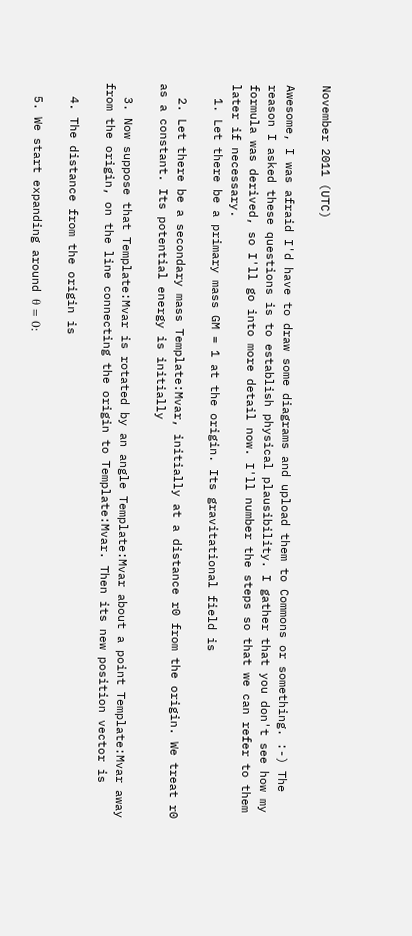November 2011 (UTC)

Awesome, I was afraid I'd have to draw some diagrams and upload them to Commons or something. :-) The reason I asked these questions is to establish physical plausibility. I gather that you don't see how my formula was derived, so I'll go into more detail now. I'll number the steps so that we can refer to them later if necessary.
  1. Let there be a primary mass GM = 1 at the origin. Its gravitational field is

  2. Let there be a secondary mass Template:Mvar, initially at a distance r0 from the origin. We treat r0 as a constant. Its potential energy is initially

  3. Now suppose that Template:Mvar is rotated by an angle Template:Mvar about a point Template:Mvar away from the origin, on the line connecting the origin to Template:Mvar. Then its new position vector is

  4. The distance from the origin is

  5. We start expanding around θ = 0: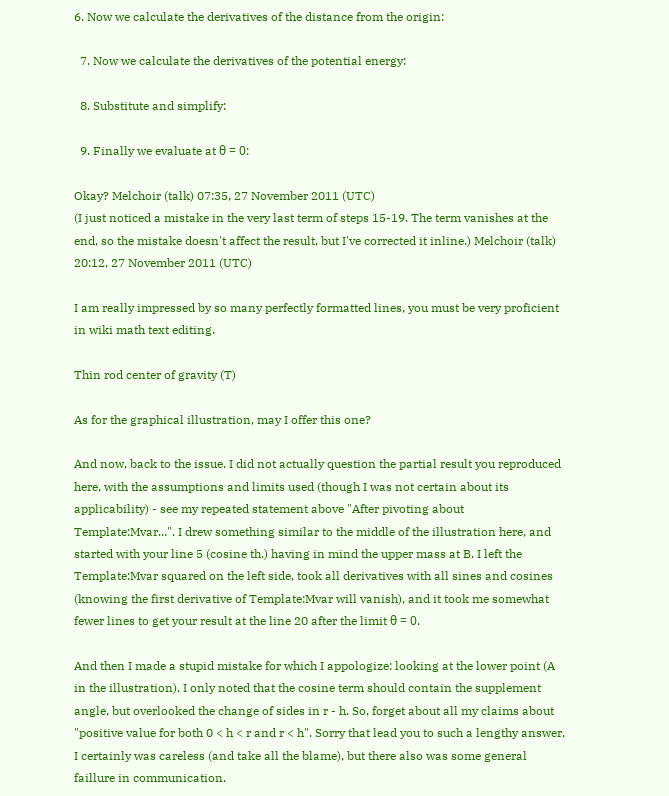6. Now we calculate the derivatives of the distance from the origin:

  7. Now we calculate the derivatives of the potential energy:

  8. Substitute and simplify:

  9. Finally we evaluate at θ = 0:

Okay? Melchoir (talk) 07:35, 27 November 2011 (UTC)
(I just noticed a mistake in the very last term of steps 15-19. The term vanishes at the end, so the mistake doesn't affect the result, but I've corrected it inline.) Melchoir (talk) 20:12, 27 November 2011 (UTC)

I am really impressed by so many perfectly formatted lines, you must be very proficient in wiki math text editing.

Thin rod center of gravity (T)

As for the graphical illustration, may I offer this one?

And now, back to the issue. I did not actually question the partial result you reproduced here, with the assumptions and limits used (though I was not certain about its applicability) - see my repeated statement above "After pivoting about Template:Mvar...". I drew something similar to the middle of the illustration here, and started with your line 5 (cosine th.) having in mind the upper mass at B. I left the Template:Mvar squared on the left side, took all derivatives with all sines and cosines (knowing the first derivative of Template:Mvar will vanish), and it took me somewhat fewer lines to get your result at the line 20 after the limit θ = 0.

And then I made a stupid mistake for which I appologize: looking at the lower point (A in the illustration), I only noted that the cosine term should contain the supplement angle, but overlooked the change of sides in r - h. So, forget about all my claims about "positive value for both 0 < h < r and r < h". Sorry that lead you to such a lengthy answer, I certainly was careless (and take all the blame), but there also was some general faillure in communication.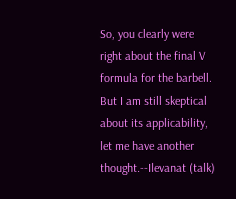So, you clearly were right about the final V formula for the barbell. But I am still skeptical about its applicability, let me have another thought.--Ilevanat (talk)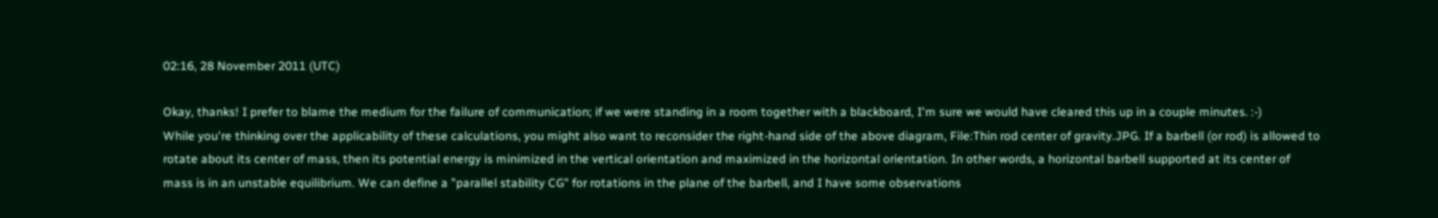02:16, 28 November 2011 (UTC)

Okay, thanks! I prefer to blame the medium for the failure of communication; if we were standing in a room together with a blackboard, I'm sure we would have cleared this up in a couple minutes. :-)
While you're thinking over the applicability of these calculations, you might also want to reconsider the right-hand side of the above diagram, File:Thin rod center of gravity.JPG. If a barbell (or rod) is allowed to rotate about its center of mass, then its potential energy is minimized in the vertical orientation and maximized in the horizontal orientation. In other words, a horizontal barbell supported at its center of mass is in an unstable equilibrium. We can define a "parallel stability CG" for rotations in the plane of the barbell, and I have some observations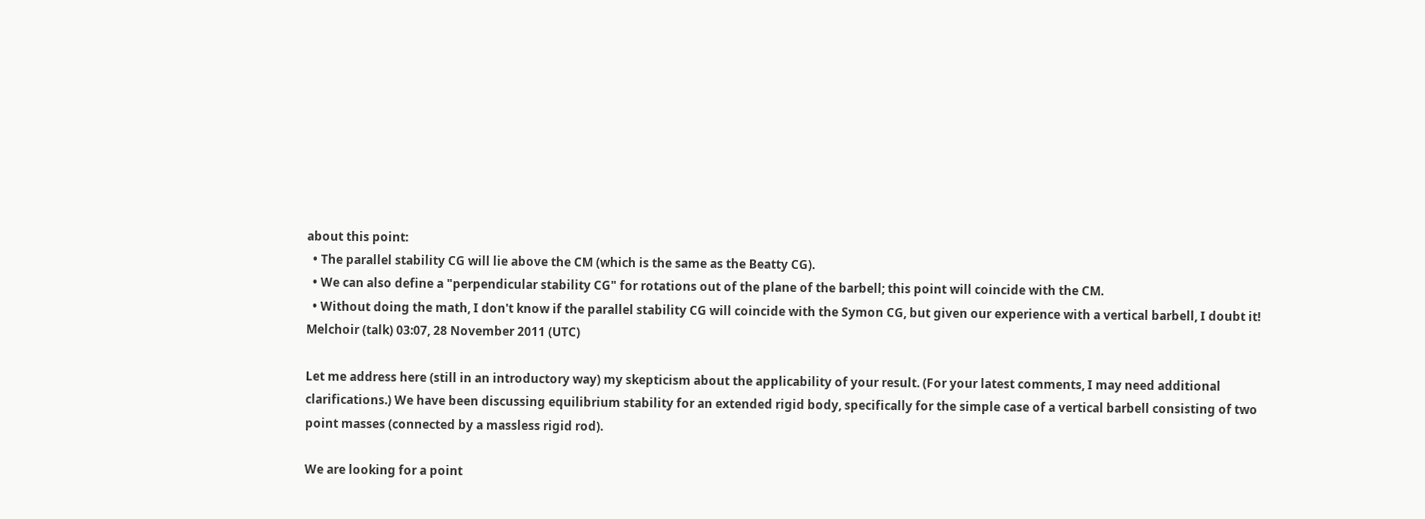about this point:
  • The parallel stability CG will lie above the CM (which is the same as the Beatty CG).
  • We can also define a "perpendicular stability CG" for rotations out of the plane of the barbell; this point will coincide with the CM.
  • Without doing the math, I don't know if the parallel stability CG will coincide with the Symon CG, but given our experience with a vertical barbell, I doubt it!
Melchoir (talk) 03:07, 28 November 2011 (UTC)

Let me address here (still in an introductory way) my skepticism about the applicability of your result. (For your latest comments, I may need additional clarifications.) We have been discussing equilibrium stability for an extended rigid body, specifically for the simple case of a vertical barbell consisting of two point masses (connected by a massless rigid rod).

We are looking for a point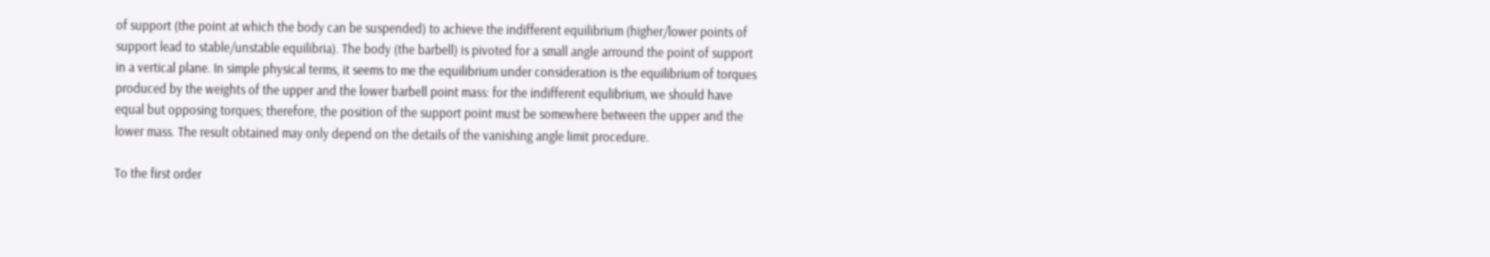of support (the point at which the body can be suspended) to achieve the indifferent equilibrium (higher/lower points of support lead to stable/unstable equilibria). The body (the barbell) is pivoted for a small angle arround the point of support in a vertical plane. In simple physical terms, it seems to me the equilibrium under consideration is the equilibrium of torques produced by the weights of the upper and the lower barbell point mass: for the indifferent equlibrium, we should have equal but opposing torques; therefore, the position of the support point must be somewhere between the upper and the lower mass. The result obtained may only depend on the details of the vanishing angle limit procedure.

To the first order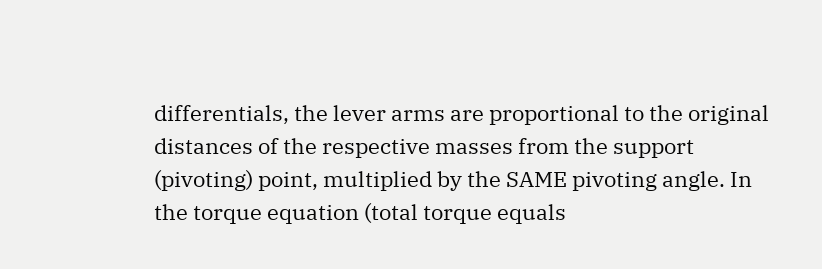differentials, the lever arms are proportional to the original distances of the respective masses from the support (pivoting) point, multiplied by the SAME pivoting angle. In the torque equation (total torque equals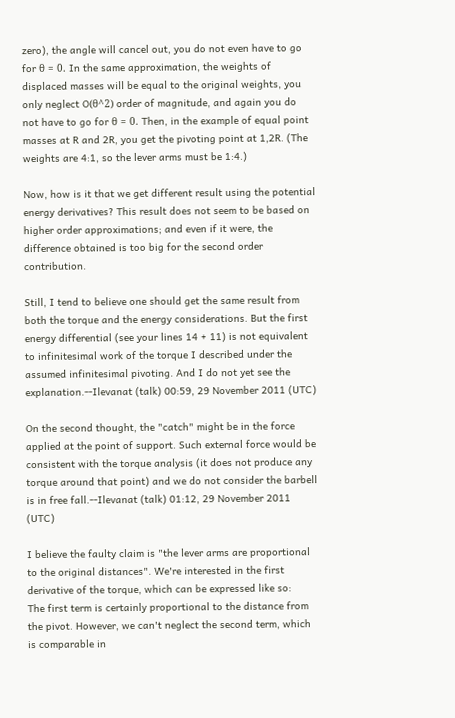zero), the angle will cancel out, you do not even have to go for θ = 0. In the same approximation, the weights of displaced masses will be equal to the original weights, you only neglect O(θ^2) order of magnitude, and again you do not have to go for θ = 0. Then, in the example of equal point masses at R and 2R, you get the pivoting point at 1,2R. (The weights are 4:1, so the lever arms must be 1:4.)

Now, how is it that we get different result using the potential energy derivatives? This result does not seem to be based on higher order approximations; and even if it were, the difference obtained is too big for the second order contribution.

Still, I tend to believe one should get the same result from both the torque and the energy considerations. But the first energy differential (see your lines 14 + 11) is not equivalent to infinitesimal work of the torque I described under the assumed infinitesimal pivoting. And I do not yet see the explanation.--Ilevanat (talk) 00:59, 29 November 2011 (UTC)

On the second thought, the "catch" might be in the force applied at the point of support. Such external force would be consistent with the torque analysis (it does not produce any torque around that point) and we do not consider the barbell is in free fall.--Ilevanat (talk) 01:12, 29 November 2011 (UTC)

I believe the faulty claim is "the lever arms are proportional to the original distances". We're interested in the first derivative of the torque, which can be expressed like so:
The first term is certainly proportional to the distance from the pivot. However, we can't neglect the second term, which is comparable in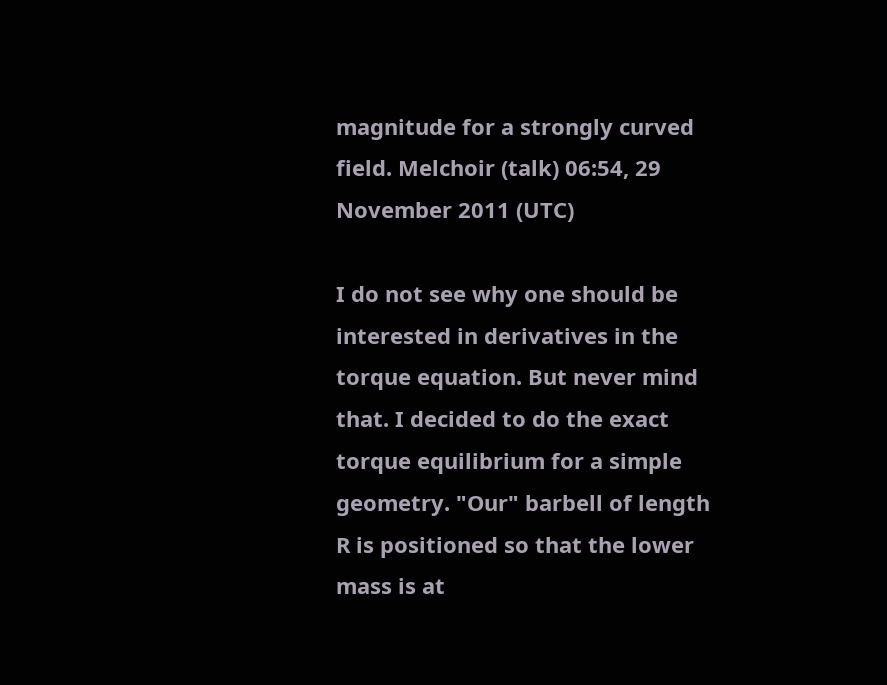magnitude for a strongly curved field. Melchoir (talk) 06:54, 29 November 2011 (UTC)

I do not see why one should be interested in derivatives in the torque equation. But never mind that. I decided to do the exact torque equilibrium for a simple geometry. "Our" barbell of length R is positioned so that the lower mass is at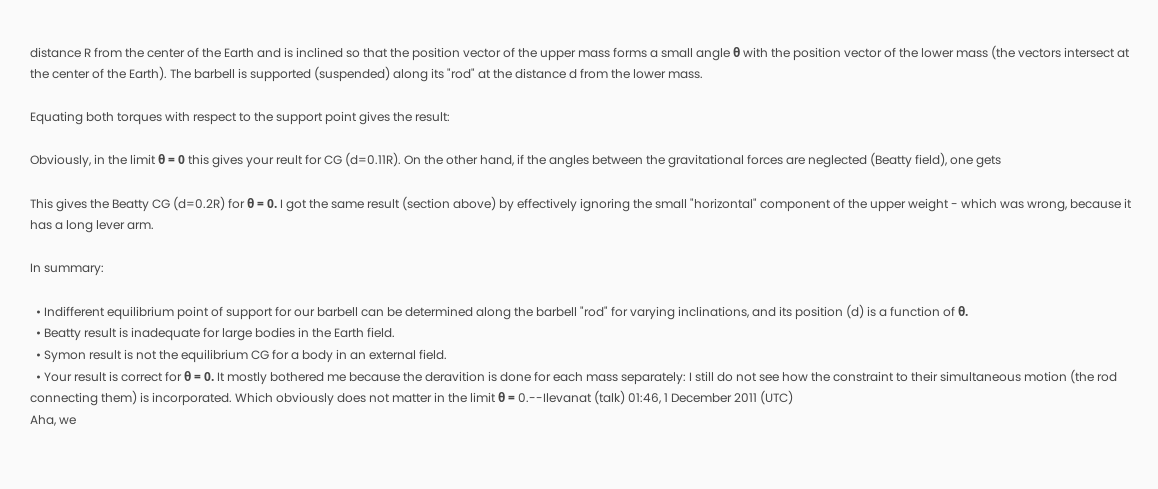distance R from the center of the Earth and is inclined so that the position vector of the upper mass forms a small angle θ with the position vector of the lower mass (the vectors intersect at the center of the Earth). The barbell is supported (suspended) along its "rod" at the distance d from the lower mass.

Equating both torques with respect to the support point gives the result:

Obviously, in the limit θ = 0 this gives your reult for CG (d=0.11R). On the other hand, if the angles between the gravitational forces are neglected (Beatty field), one gets

This gives the Beatty CG (d=0.2R) for θ = 0. I got the same result (section above) by effectively ignoring the small "horizontal" component of the upper weight - which was wrong, because it has a long lever arm.

In summary:

  • Indifferent equilibrium point of support for our barbell can be determined along the barbell "rod" for varying inclinations, and its position (d) is a function of θ.
  • Beatty result is inadequate for large bodies in the Earth field.
  • Symon result is not the equilibrium CG for a body in an external field.
  • Your result is correct for θ = 0. It mostly bothered me because the deravition is done for each mass separately: I still do not see how the constraint to their simultaneous motion (the rod connecting them) is incorporated. Which obviously does not matter in the limit θ = 0.--Ilevanat (talk) 01:46, 1 December 2011 (UTC)
Aha, we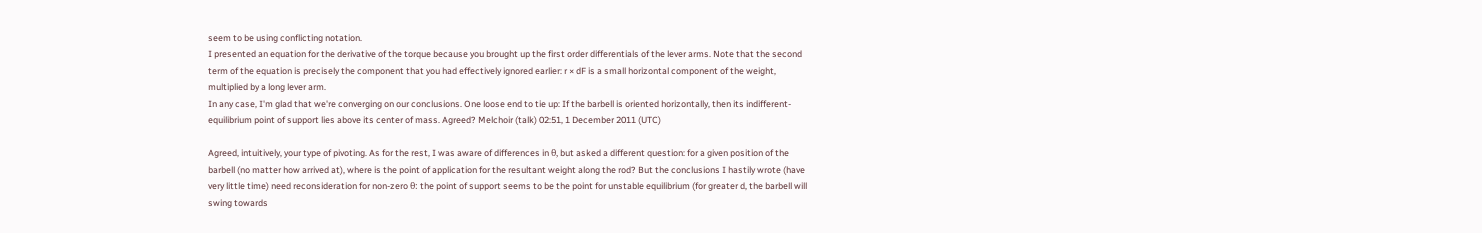seem to be using conflicting notation.
I presented an equation for the derivative of the torque because you brought up the first order differentials of the lever arms. Note that the second term of the equation is precisely the component that you had effectively ignored earlier: r × dF is a small horizontal component of the weight, multiplied by a long lever arm.
In any case, I'm glad that we're converging on our conclusions. One loose end to tie up: If the barbell is oriented horizontally, then its indifferent-equilibrium point of support lies above its center of mass. Agreed? Melchoir (talk) 02:51, 1 December 2011 (UTC)

Agreed, intuitively, your type of pivoting. As for the rest, I was aware of differences in θ, but asked a different question: for a given position of the barbell (no matter how arrived at), where is the point of application for the resultant weight along the rod? But the conclusions I hastily wrote (have very little time) need reconsideration for non-zero θ: the point of support seems to be the point for unstable equilibrium (for greater d, the barbell will swing towards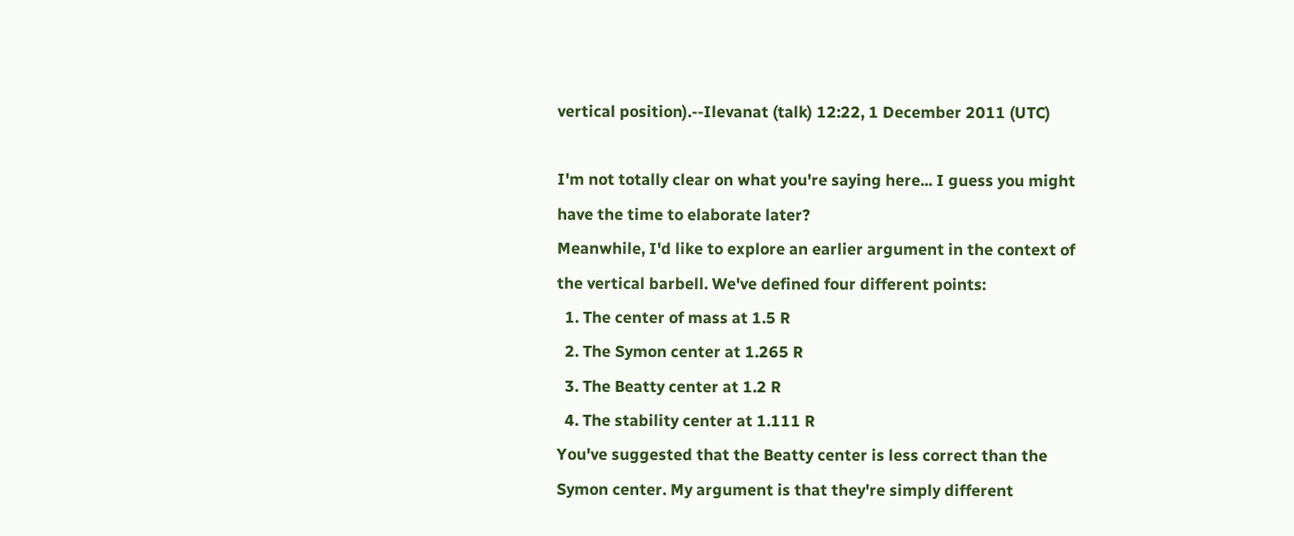vertical position).--Ilevanat (talk) 12:22, 1 December 2011 (UTC)

I'm not totally clear on what you're saying here... I guess you might have the time to elaborate later?
Meanwhile, I'd like to explore an earlier argument in the context of the vertical barbell. We've defined four different points:
  1. The center of mass at 1.5 R
  2. The Symon center at 1.265 R
  3. The Beatty center at 1.2 R
  4. The stability center at 1.111 R
You've suggested that the Beatty center is less correct than the Symon center. My argument is that they're simply different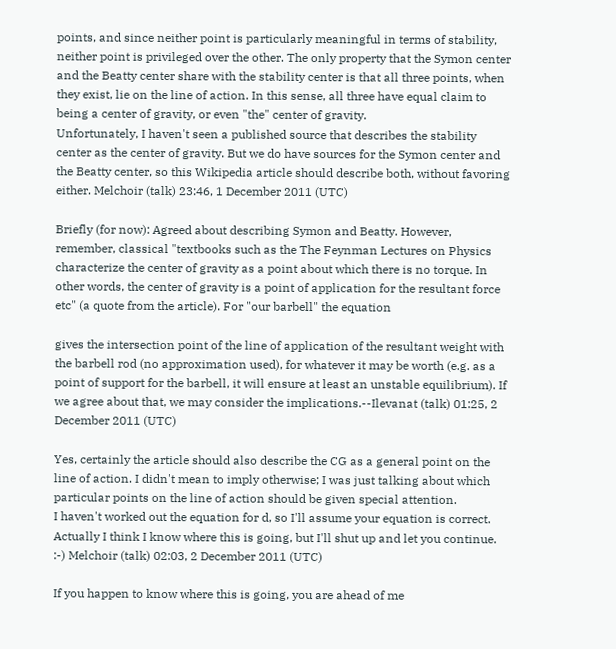points, and since neither point is particularly meaningful in terms of stability, neither point is privileged over the other. The only property that the Symon center and the Beatty center share with the stability center is that all three points, when they exist, lie on the line of action. In this sense, all three have equal claim to being a center of gravity, or even "the" center of gravity.
Unfortunately, I haven't seen a published source that describes the stability center as the center of gravity. But we do have sources for the Symon center and the Beatty center, so this Wikipedia article should describe both, without favoring either. Melchoir (talk) 23:46, 1 December 2011 (UTC)

Briefly (for now): Agreed about describing Symon and Beatty. However, remember, classical "textbooks such as the The Feynman Lectures on Physics characterize the center of gravity as a point about which there is no torque. In other words, the center of gravity is a point of application for the resultant force etc" (a quote from the article). For "our barbell" the equation

gives the intersection point of the line of application of the resultant weight with the barbell rod (no approximation used), for whatever it may be worth (e.g. as a point of support for the barbell, it will ensure at least an unstable equilibrium). If we agree about that, we may consider the implications.--Ilevanat (talk) 01:25, 2 December 2011 (UTC)

Yes, certainly the article should also describe the CG as a general point on the line of action. I didn't mean to imply otherwise; I was just talking about which particular points on the line of action should be given special attention.
I haven't worked out the equation for d, so I'll assume your equation is correct. Actually I think I know where this is going, but I'll shut up and let you continue. :-) Melchoir (talk) 02:03, 2 December 2011 (UTC)

If you happen to know where this is going, you are ahead of me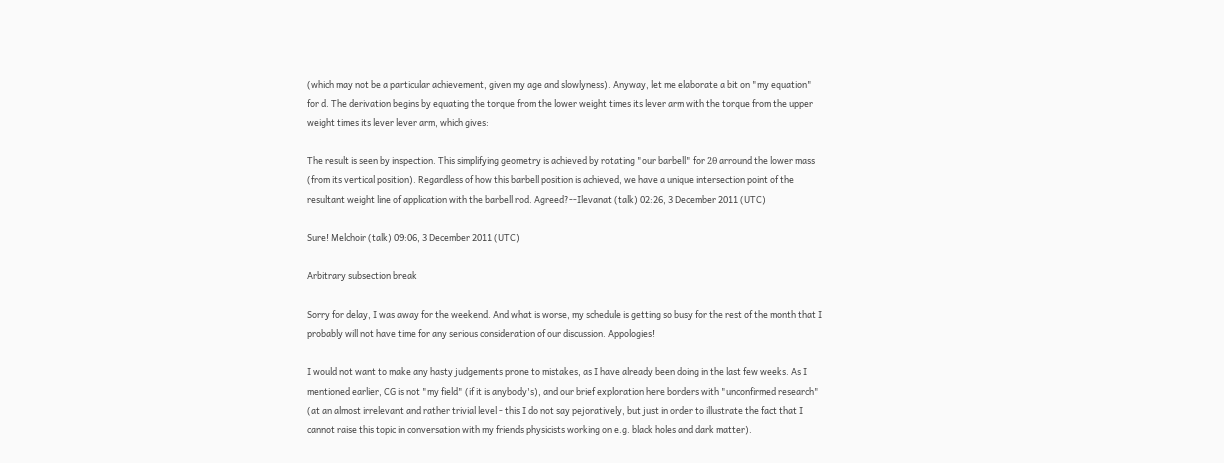(which may not be a particular achievement, given my age and slowlyness). Anyway, let me elaborate a bit on "my equation" for d. The derivation begins by equating the torque from the lower weight times its lever arm with the torque from the upper weight times its lever lever arm, which gives:

The result is seen by inspection. This simplifying geometry is achieved by rotating "our barbell" for 2θ arround the lower mass (from its vertical position). Regardless of how this barbell position is achieved, we have a unique intersection point of the resultant weight line of application with the barbell rod. Agreed?--Ilevanat (talk) 02:26, 3 December 2011 (UTC)

Sure! Melchoir (talk) 09:06, 3 December 2011 (UTC)

Arbitrary subsection break

Sorry for delay, I was away for the weekend. And what is worse, my schedule is getting so busy for the rest of the month that I probably will not have time for any serious consideration of our discussion. Appologies!

I would not want to make any hasty judgements prone to mistakes, as I have already been doing in the last few weeks. As I mentioned earlier, CG is not "my field" (if it is anybody's), and our brief exploration here borders with "unconfirmed research" (at an almost irrelevant and rather trivial level - this I do not say pejoratively, but just in order to illustrate the fact that I cannot raise this topic in conversation with my friends physicists working on e.g. black holes and dark matter).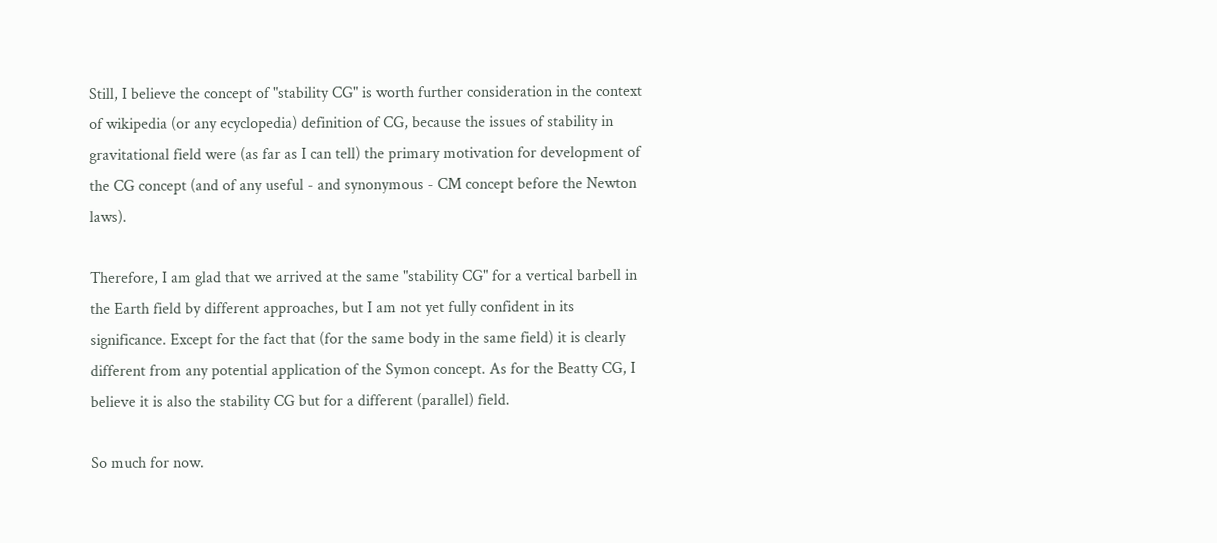Still, I believe the concept of "stability CG" is worth further consideration in the context of wikipedia (or any ecyclopedia) definition of CG, because the issues of stability in gravitational field were (as far as I can tell) the primary motivation for development of the CG concept (and of any useful - and synonymous - CM concept before the Newton laws).

Therefore, I am glad that we arrived at the same "stability CG" for a vertical barbell in the Earth field by different approaches, but I am not yet fully confident in its significance. Except for the fact that (for the same body in the same field) it is clearly different from any potential application of the Symon concept. As for the Beatty CG, I believe it is also the stability CG but for a different (parallel) field.

So much for now.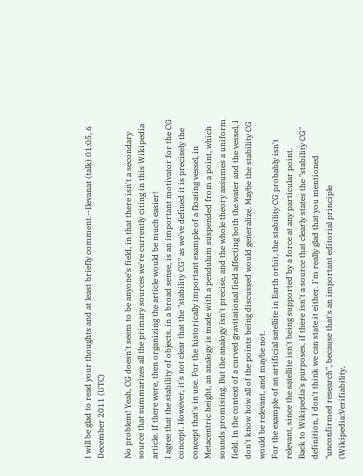I will be glad to read your thoughts and at least briefly comment.--Ilevanat (talk) 01:05, 6 December 2011 (UTC)

No problem! Yeah, CG doesn't seem to be anyone's field, in that there isn't a secondary source that summarizes all the primary sources we're currently citing in this Wikipedia article. If there were, then organizing the article would be much easier!
I agree that the stability of objects, in a broad sense, is an important motivator for the CG concept. However, it's not clear that the "stability CG" as we've defined it is precisely the concept that's in use. For the historically important example of a floating vessel, in Metacentric height, an analogy is made with a pendulum suspended from a point, which sounds promising. But the analogy isn't precise, and the whole theory assumes a uniform field. In the context of a curved gravitational field affecting both the water and the vessel, I don't know how all of the points being discussed would generalize. Maybe the stability CG would be relevant, and maybe not.
For the example of an artificial satellite in Earth orbit, the stability CG probably isn't relevant, since the satellite isn't being supported by a force at any particular point.
Back to Wikipedia's purposes, if there isn't a source that clearly states the "stability CG" definition, I don't think we can state it either. I'm really glad that you mentioned "unconfirmed research", because that's an important editorial principle (Wikipedia:Verifiability,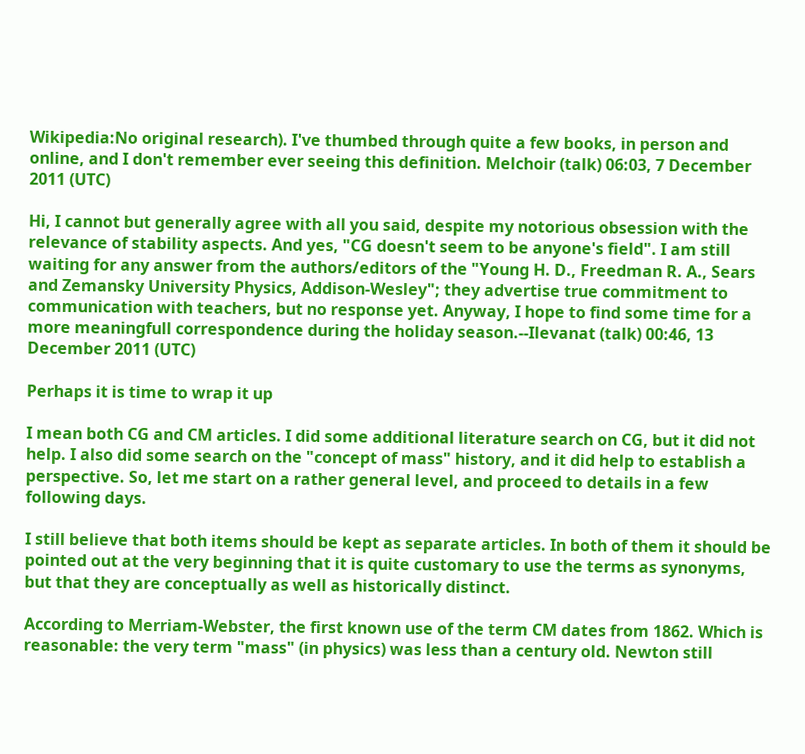Wikipedia:No original research). I've thumbed through quite a few books, in person and online, and I don't remember ever seeing this definition. Melchoir (talk) 06:03, 7 December 2011 (UTC)

Hi, I cannot but generally agree with all you said, despite my notorious obsession with the relevance of stability aspects. And yes, "CG doesn't seem to be anyone's field". I am still waiting for any answer from the authors/editors of the "Young H. D., Freedman R. A., Sears and Zemansky University Physics, Addison-Wesley"; they advertise true commitment to communication with teachers, but no response yet. Anyway, I hope to find some time for a more meaningfull correspondence during the holiday season.--Ilevanat (talk) 00:46, 13 December 2011 (UTC)

Perhaps it is time to wrap it up

I mean both CG and CM articles. I did some additional literature search on CG, but it did not help. I also did some search on the "concept of mass" history, and it did help to establish a perspective. So, let me start on a rather general level, and proceed to details in a few following days.

I still believe that both items should be kept as separate articles. In both of them it should be pointed out at the very beginning that it is quite customary to use the terms as synonyms, but that they are conceptually as well as historically distinct.

According to Merriam-Webster, the first known use of the term CM dates from 1862. Which is reasonable: the very term "mass" (in physics) was less than a century old. Newton still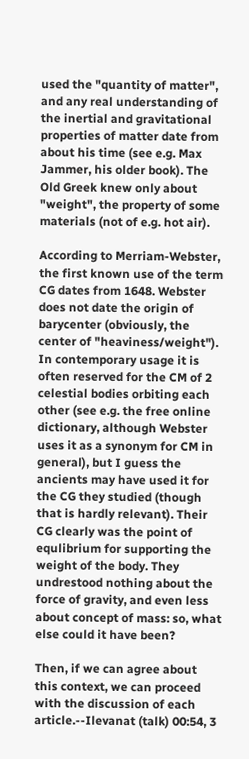used the "quantity of matter", and any real understanding of the inertial and gravitational properties of matter date from about his time (see e.g. Max Jammer, his older book). The Old Greek knew only about "weight", the property of some materials (not of e.g. hot air).

According to Merriam-Webster, the first known use of the term CG dates from 1648. Webster does not date the origin of barycenter (obviously, the center of "heaviness/weight"). In contemporary usage it is often reserved for the CM of 2 celestial bodies orbiting each other (see e.g. the free online dictionary, although Webster uses it as a synonym for CM in general), but I guess the ancients may have used it for the CG they studied (though that is hardly relevant). Their CG clearly was the point of equlibrium for supporting the weight of the body. They undrestood nothing about the force of gravity, and even less about concept of mass: so, what else could it have been?

Then, if we can agree about this context, we can proceed with the discussion of each article.--Ilevanat (talk) 00:54, 3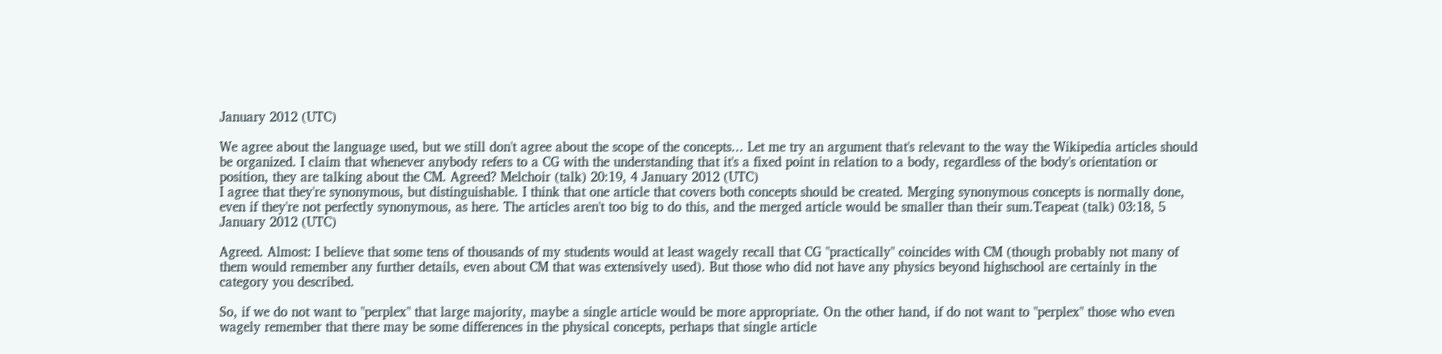January 2012 (UTC)

We agree about the language used, but we still don't agree about the scope of the concepts... Let me try an argument that's relevant to the way the Wikipedia articles should be organized. I claim that whenever anybody refers to a CG with the understanding that it's a fixed point in relation to a body, regardless of the body's orientation or position, they are talking about the CM. Agreed? Melchoir (talk) 20:19, 4 January 2012 (UTC)
I agree that they're synonymous, but distinguishable. I think that one article that covers both concepts should be created. Merging synonymous concepts is normally done, even if they're not perfectly synonymous, as here. The articles aren't too big to do this, and the merged article would be smaller than their sum.Teapeat (talk) 03:18, 5 January 2012 (UTC)

Agreed. Almost: I believe that some tens of thousands of my students would at least wagely recall that CG "practically" coincides with CM (though probably not many of them would remember any further details, even about CM that was extensively used). But those who did not have any physics beyond highschool are certainly in the category you described.

So, if we do not want to "perplex" that large majority, maybe a single article would be more appropriate. On the other hand, if do not want to "perplex" those who even wagely remember that there may be some differences in the physical concepts, perhaps that single article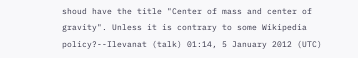shoud have the title "Center of mass and center of gravity". Unless it is contrary to some Wikipedia policy?--Ilevanat (talk) 01:14, 5 January 2012 (UTC)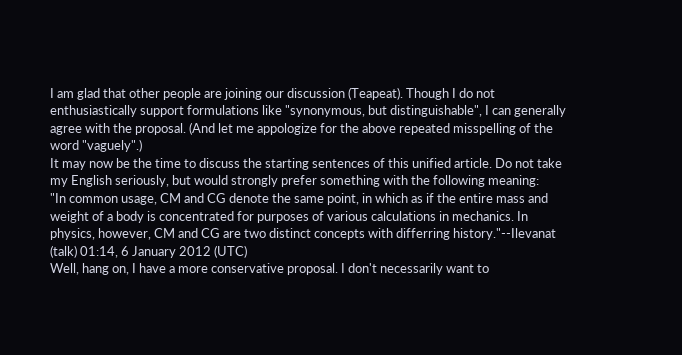I am glad that other people are joining our discussion (Teapeat). Though I do not enthusiastically support formulations like "synonymous, but distinguishable", I can generally agree with the proposal. (And let me appologize for the above repeated misspelling of the word "vaguely".)
It may now be the time to discuss the starting sentences of this unified article. Do not take my English seriously, but would strongly prefer something with the following meaning:
"In common usage, CM and CG denote the same point, in which as if the entire mass and weight of a body is concentrated for purposes of various calculations in mechanics. In physics, however, CM and CG are two distinct concepts with differring history."--Ilevanat (talk) 01:14, 6 January 2012 (UTC)
Well, hang on, I have a more conservative proposal. I don't necessarily want to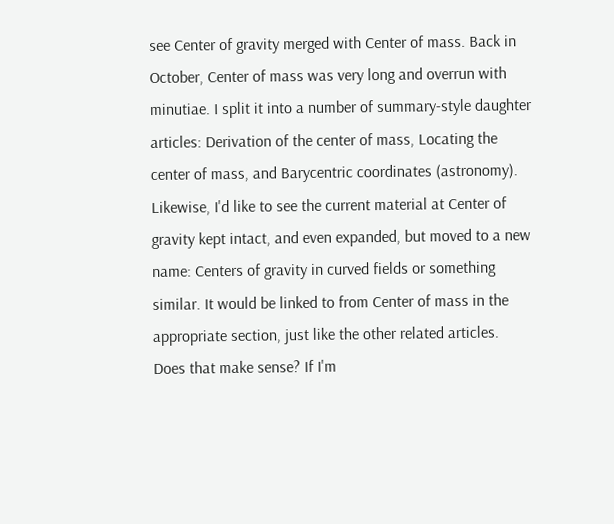see Center of gravity merged with Center of mass. Back in October, Center of mass was very long and overrun with minutiae. I split it into a number of summary-style daughter articles: Derivation of the center of mass, Locating the center of mass, and Barycentric coordinates (astronomy). Likewise, I'd like to see the current material at Center of gravity kept intact, and even expanded, but moved to a new name: Centers of gravity in curved fields or something similar. It would be linked to from Center of mass in the appropriate section, just like the other related articles.
Does that make sense? If I'm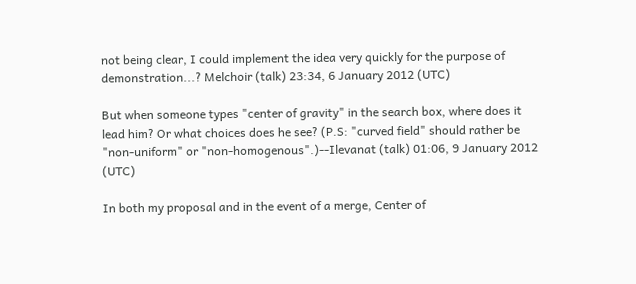not being clear, I could implement the idea very quickly for the purpose of demonstration...? Melchoir (talk) 23:34, 6 January 2012 (UTC)

But when someone types "center of gravity" in the search box, where does it lead him? Or what choices does he see? (P.S: "curved field" should rather be "non-uniform" or "non-homogenous".)--Ilevanat (talk) 01:06, 9 January 2012 (UTC)

In both my proposal and in the event of a merge, Center of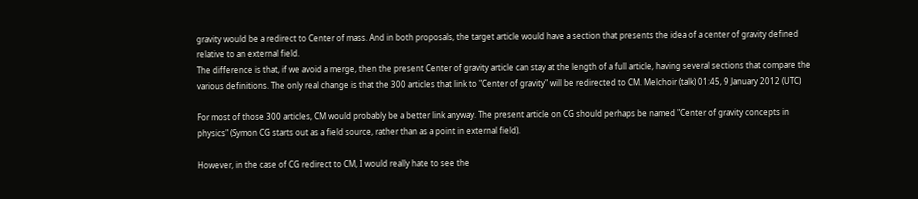gravity would be a redirect to Center of mass. And in both proposals, the target article would have a section that presents the idea of a center of gravity defined relative to an external field.
The difference is that, if we avoid a merge, then the present Center of gravity article can stay at the length of a full article, having several sections that compare the various definitions. The only real change is that the 300 articles that link to "Center of gravity" will be redirected to CM. Melchoir (talk) 01:45, 9 January 2012 (UTC)

For most of those 300 articles, CM would probably be a better link anyway. The present article on CG should perhaps be named "Center of gravity concepts in physics" (Symon CG starts out as a field source, rather than as a point in external field).

However, in the case of CG redirect to CM, I would really hate to see the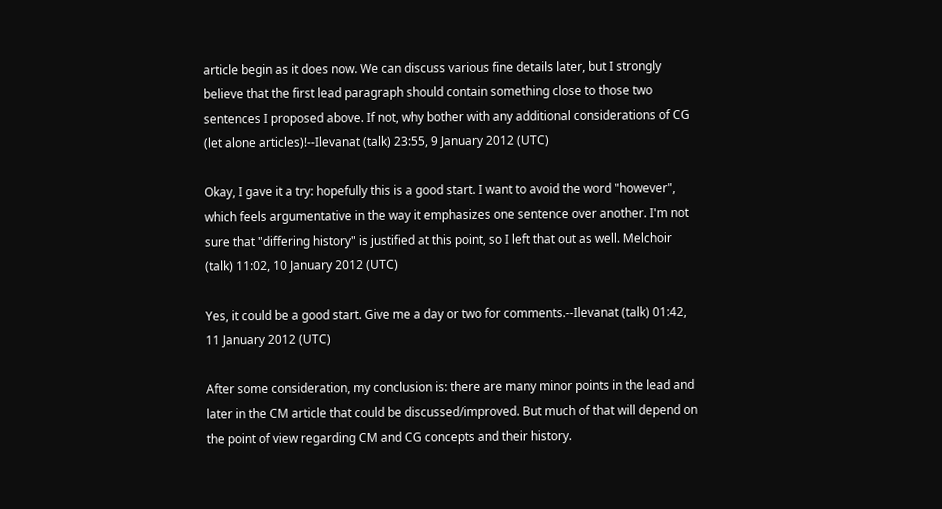article begin as it does now. We can discuss various fine details later, but I strongly believe that the first lead paragraph should contain something close to those two sentences I proposed above. If not, why bother with any additional considerations of CG (let alone articles)!--Ilevanat (talk) 23:55, 9 January 2012 (UTC)

Okay, I gave it a try: hopefully this is a good start. I want to avoid the word "however", which feels argumentative in the way it emphasizes one sentence over another. I'm not sure that "differing history" is justified at this point, so I left that out as well. Melchoir (talk) 11:02, 10 January 2012 (UTC)

Yes, it could be a good start. Give me a day or two for comments.--Ilevanat (talk) 01:42, 11 January 2012 (UTC)

After some consideration, my conclusion is: there are many minor points in the lead and later in the CM article that could be discussed/improved. But much of that will depend on the point of view regarding CM and CG concepts and their history.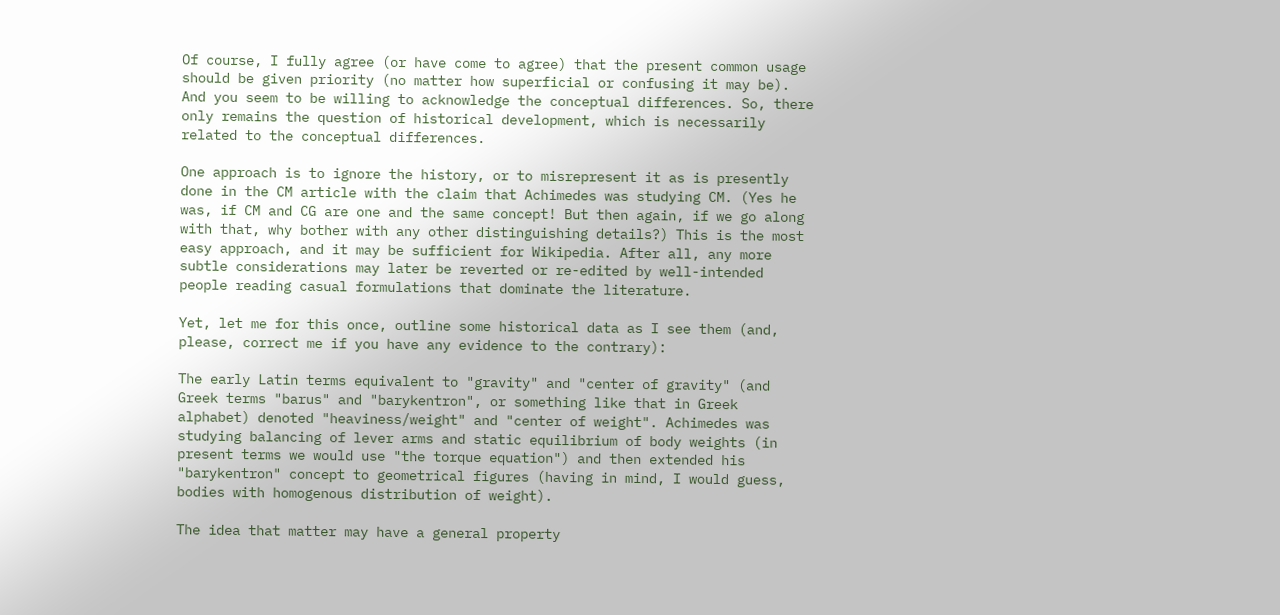Of course, I fully agree (or have come to agree) that the present common usage should be given priority (no matter how superficial or confusing it may be). And you seem to be willing to acknowledge the conceptual differences. So, there only remains the question of historical development, which is necessarily related to the conceptual differences.

One approach is to ignore the history, or to misrepresent it as is presently done in the CM article with the claim that Achimedes was studying CM. (Yes he was, if CM and CG are one and the same concept! But then again, if we go along with that, why bother with any other distinguishing details?) This is the most easy approach, and it may be sufficient for Wikipedia. After all, any more subtle considerations may later be reverted or re-edited by well-intended people reading casual formulations that dominate the literature.

Yet, let me for this once, outline some historical data as I see them (and, please, correct me if you have any evidence to the contrary):

The early Latin terms equivalent to "gravity" and "center of gravity" (and Greek terms "barus" and "barykentron", or something like that in Greek alphabet) denoted "heaviness/weight" and "center of weight". Achimedes was studying balancing of lever arms and static equilibrium of body weights (in present terms we would use "the torque equation") and then extended his "barykentron" concept to geometrical figures (having in mind, I would guess, bodies with homogenous distribution of weight).

The idea that matter may have a general property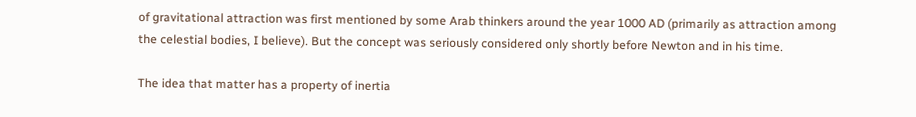of gravitational attraction was first mentioned by some Arab thinkers around the year 1000 AD (primarily as attraction among the celestial bodies, I believe). But the concept was seriously considered only shortly before Newton and in his time.

The idea that matter has a property of inertia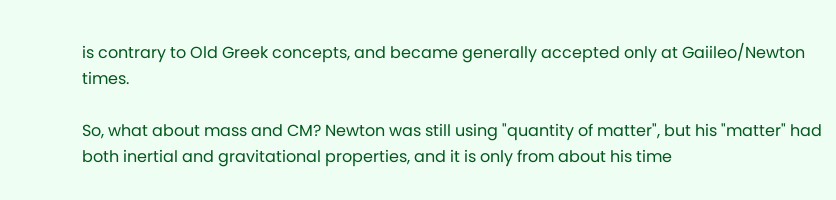is contrary to Old Greek concepts, and became generally accepted only at Gaiileo/Newton times.

So, what about mass and CM? Newton was still using "quantity of matter", but his "matter" had both inertial and gravitational properties, and it is only from about his time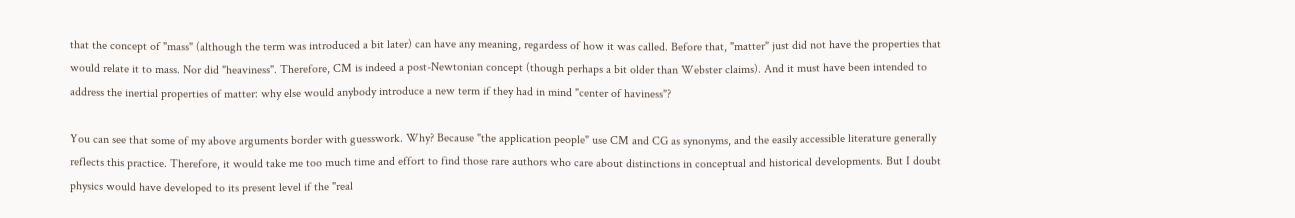that the concept of "mass" (although the term was introduced a bit later) can have any meaning, regardess of how it was called. Before that, "matter" just did not have the properties that would relate it to mass. Nor did "heaviness". Therefore, CM is indeed a post-Newtonian concept (though perhaps a bit older than Webster claims). And it must have been intended to address the inertial properties of matter: why else would anybody introduce a new term if they had in mind "center of haviness"?

You can see that some of my above arguments border with guesswork. Why? Because "the application people" use CM and CG as synonyms, and the easily accessible literature generally reflects this practice. Therefore, it would take me too much time and effort to find those rare authors who care about distinctions in conceptual and historical developments. But I doubt physics would have developed to its present level if the "real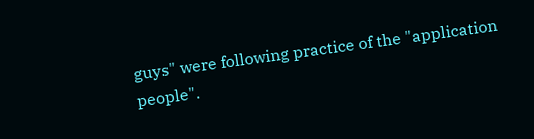guys" were following practice of the "application people".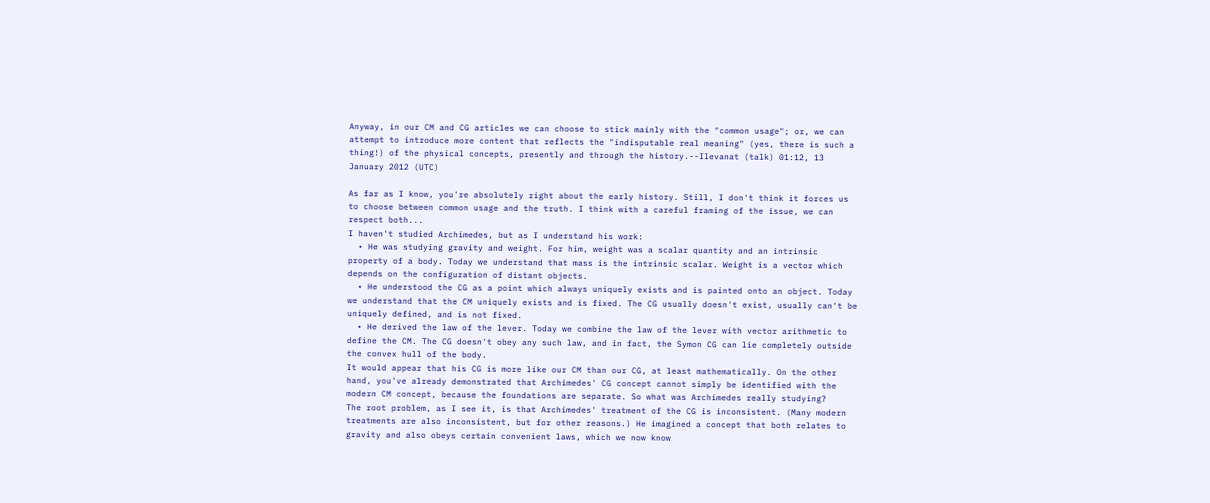Anyway, in our CM and CG articles we can choose to stick mainly with the "common usage"; or, we can attempt to introduce more content that reflects the "indisputable real meaning" (yes, there is such a thing!) of the physical concepts, presently and through the history.--Ilevanat (talk) 01:12, 13 January 2012 (UTC)

As far as I know, you're absolutely right about the early history. Still, I don't think it forces us to choose between common usage and the truth. I think with a careful framing of the issue, we can respect both...
I haven't studied Archimedes, but as I understand his work:
  • He was studying gravity and weight. For him, weight was a scalar quantity and an intrinsic property of a body. Today we understand that mass is the intrinsic scalar. Weight is a vector which depends on the configuration of distant objects.
  • He understood the CG as a point which always uniquely exists and is painted onto an object. Today we understand that the CM uniquely exists and is fixed. The CG usually doesn't exist, usually can't be uniquely defined, and is not fixed.
  • He derived the law of the lever. Today we combine the law of the lever with vector arithmetic to define the CM. The CG doesn't obey any such law, and in fact, the Symon CG can lie completely outside the convex hull of the body.
It would appear that his CG is more like our CM than our CG, at least mathematically. On the other hand, you've already demonstrated that Archimedes' CG concept cannot simply be identified with the modern CM concept, because the foundations are separate. So what was Archimedes really studying?
The root problem, as I see it, is that Archimedes' treatment of the CG is inconsistent. (Many modern treatments are also inconsistent, but for other reasons.) He imagined a concept that both relates to gravity and also obeys certain convenient laws, which we now know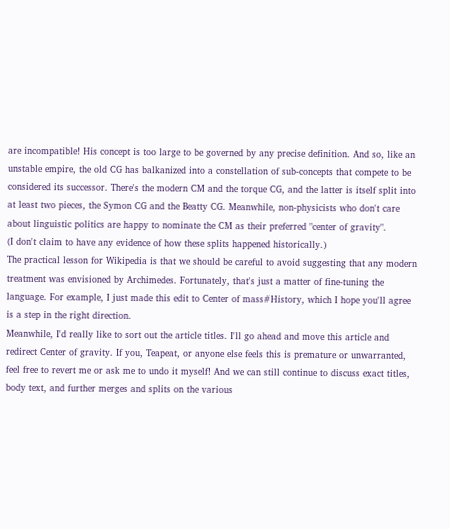are incompatible! His concept is too large to be governed by any precise definition. And so, like an unstable empire, the old CG has balkanized into a constellation of sub-concepts that compete to be considered its successor. There's the modern CM and the torque CG, and the latter is itself split into at least two pieces, the Symon CG and the Beatty CG. Meanwhile, non-physicists who don't care about linguistic politics are happy to nominate the CM as their preferred "center of gravity".
(I don't claim to have any evidence of how these splits happened historically.)
The practical lesson for Wikipedia is that we should be careful to avoid suggesting that any modern treatment was envisioned by Archimedes. Fortunately, that's just a matter of fine-tuning the language. For example, I just made this edit to Center of mass#History, which I hope you'll agree is a step in the right direction.
Meanwhile, I'd really like to sort out the article titles. I'll go ahead and move this article and redirect Center of gravity. If you, Teapeat, or anyone else feels this is premature or unwarranted, feel free to revert me or ask me to undo it myself! And we can still continue to discuss exact titles, body text, and further merges and splits on the various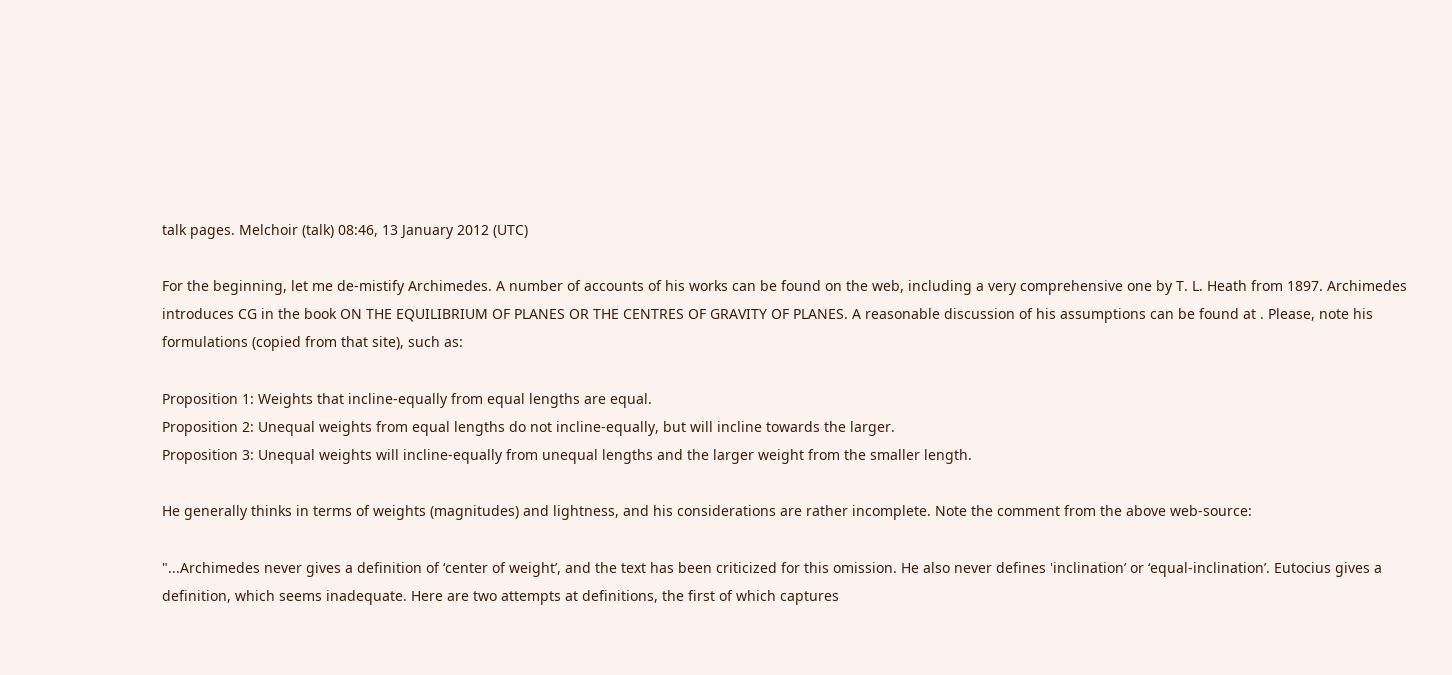talk pages. Melchoir (talk) 08:46, 13 January 2012 (UTC)

For the beginning, let me de-mistify Archimedes. A number of accounts of his works can be found on the web, including a very comprehensive one by T. L. Heath from 1897. Archimedes introduces CG in the book ON THE EQUILIBRIUM OF PLANES OR THE CENTRES OF GRAVITY OF PLANES. A reasonable discussion of his assumptions can be found at . Please, note his formulations (copied from that site), such as:

Proposition 1: Weights that incline-equally from equal lengths are equal.
Proposition 2: Unequal weights from equal lengths do not incline-equally, but will incline towards the larger.
Proposition 3: Unequal weights will incline-equally from unequal lengths and the larger weight from the smaller length.

He generally thinks in terms of weights (magnitudes) and lightness, and his considerations are rather incomplete. Note the comment from the above web-source:

"...Archimedes never gives a definition of ‘center of weight’, and the text has been criticized for this omission. He also never defines 'inclination’ or ‘equal-inclination’. Eutocius gives a definition, which seems inadequate. Here are two attempts at definitions, the first of which captures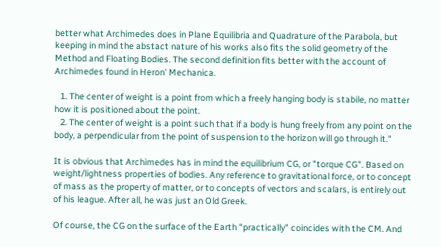better what Archimedes does in Plane Equilibria and Quadrature of the Parabola, but keeping in mind the abstact nature of his works also fits the solid geometry of the Method and Floating Bodies. The second definition fits better with the account of Archimedes found in Heron' Mechanica.

   1. The center of weight is a point from which a freely hanging body is stabile, no matter how it is positioned about the point.
   2. The center of weight is a point such that if a body is hung freely from any point on the body, a perpendicular from the point of suspension to the horizon will go through it."

It is obvious that Archimedes has in mind the equilibrium CG, or "torque CG". Based on weight/lightness properties of bodies. Any reference to gravitational force, or to concept of mass as the property of matter, or to concepts of vectors and scalars, is entirely out of his league. After all, he was just an Old Greek.

Of course, the CG on the surface of the Earth "practically" coincides with the CM. And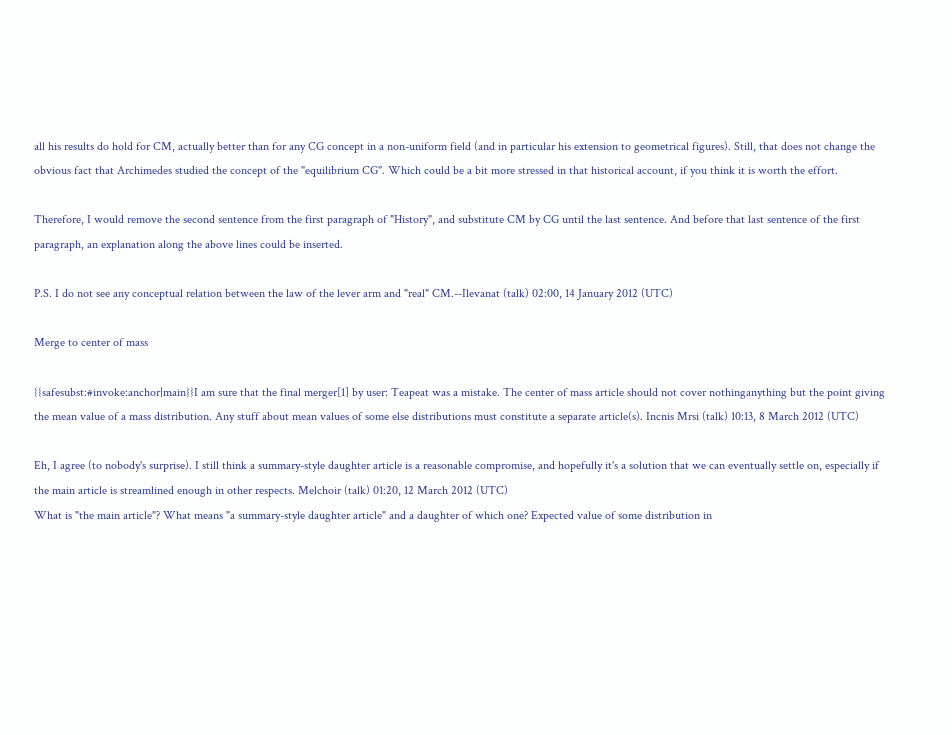all his results do hold for CM, actually better than for any CG concept in a non-uniform field (and in particular his extension to geometrical figures). Still, that does not change the obvious fact that Archimedes studied the concept of the "equilibrium CG". Which could be a bit more stressed in that historical account, if you think it is worth the effort.

Therefore, I would remove the second sentence from the first paragraph of "History", and substitute CM by CG until the last sentence. And before that last sentence of the first paragraph, an explanation along the above lines could be inserted.

P.S. I do not see any conceptual relation between the law of the lever arm and "real" CM.--Ilevanat (talk) 02:00, 14 January 2012 (UTC)

Merge to center of mass

{{safesubst:#invoke:anchor|main}}I am sure that the final merger[1] by user: Teapeat was a mistake. The center of mass article should not cover nothinganything but the point giving the mean value of a mass distribution. Any stuff about mean values of some else distributions must constitute a separate article(s). Incnis Mrsi (talk) 10:13, 8 March 2012 (UTC)

Eh, I agree (to nobody's surprise). I still think a summary-style daughter article is a reasonable compromise, and hopefully it's a solution that we can eventually settle on, especially if the main article is streamlined enough in other respects. Melchoir (talk) 01:20, 12 March 2012 (UTC)
What is "the main article"? What means "a summary-style daughter article" and a daughter of which one? Expected value of some distribution in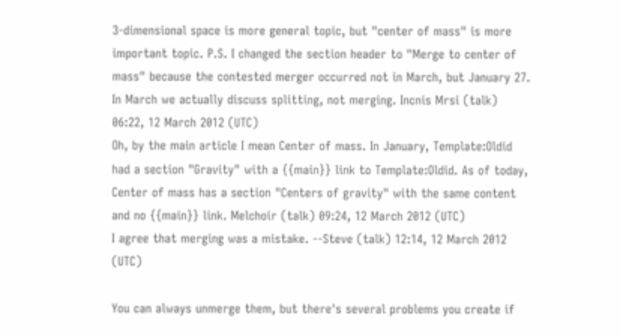3-dimensional space is more general topic, but "center of mass" is more important topic. P.S. I changed the section header to "Merge to center of mass" because the contested merger occurred not in March, but January 27. In March we actually discuss splitting, not merging. Incnis Mrsi (talk) 06:22, 12 March 2012 (UTC)
Oh, by the main article I mean Center of mass. In January, Template:Oldid had a section "Gravity" with a {{main}} link to Template:Oldid. As of today, Center of mass has a section "Centers of gravity" with the same content and no {{main}} link. Melchoir (talk) 09:24, 12 March 2012 (UTC)
I agree that merging was a mistake. --Steve (talk) 12:14, 12 March 2012 (UTC)

You can always unmerge them, but there's several problems you create if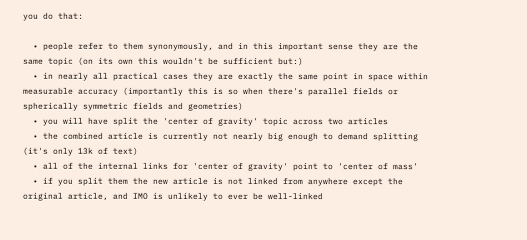you do that:

  • people refer to them synonymously, and in this important sense they are the same topic (on its own this wouldn't be sufficient but:)
  • in nearly all practical cases they are exactly the same point in space within measurable accuracy (importantly this is so when there's parallel fields or spherically symmetric fields and geometries)
  • you will have split the 'center of gravity' topic across two articles
  • the combined article is currently not nearly big enough to demand splitting (it's only 13k of text)
  • all of the internal links for 'center of gravity' point to 'center of mass'
  • if you split them the new article is not linked from anywhere except the original article, and IMO is unlikely to ever be well-linked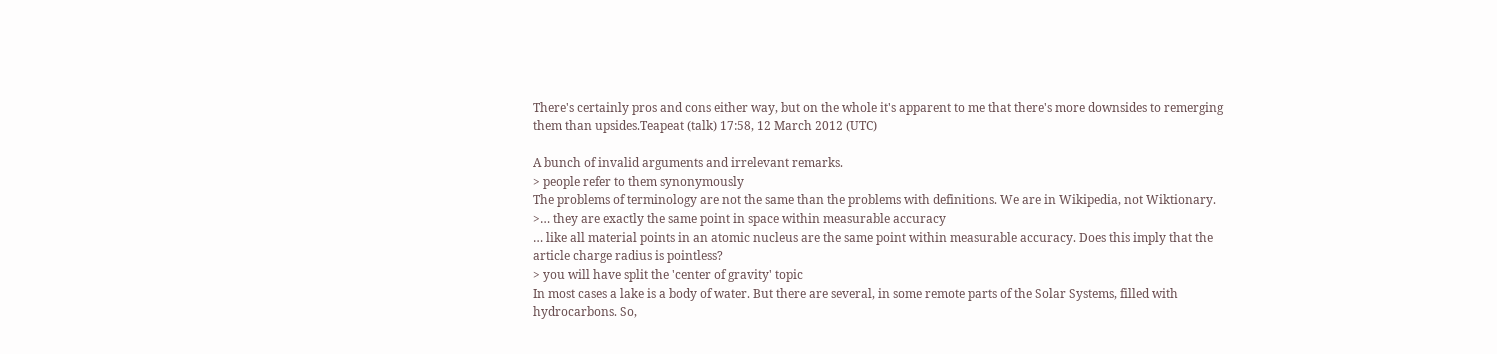There's certainly pros and cons either way, but on the whole it's apparent to me that there's more downsides to remerging them than upsides.Teapeat (talk) 17:58, 12 March 2012 (UTC)

A bunch of invalid arguments and irrelevant remarks.
> people refer to them synonymously
The problems of terminology are not the same than the problems with definitions. We are in Wikipedia, not Wiktionary.
>… they are exactly the same point in space within measurable accuracy
… like all material points in an atomic nucleus are the same point within measurable accuracy. Does this imply that the article charge radius is pointless?
> you will have split the 'center of gravity' topic
In most cases a lake is a body of water. But there are several, in some remote parts of the Solar Systems, filled with hydrocarbons. So,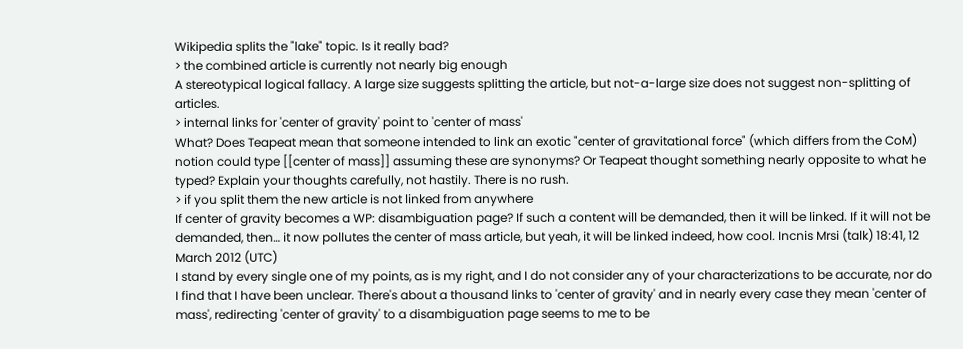Wikipedia splits the "lake" topic. Is it really bad?
> the combined article is currently not nearly big enough
A stereotypical logical fallacy. A large size suggests splitting the article, but not-a-large size does not suggest non-splitting of articles.
> internal links for 'center of gravity' point to 'center of mass'
What? Does Teapeat mean that someone intended to link an exotic "center of gravitational force" (which differs from the CoM) notion could type [[center of mass]] assuming these are synonyms? Or Teapeat thought something nearly opposite to what he typed? Explain your thoughts carefully, not hastily. There is no rush.
> if you split them the new article is not linked from anywhere
If center of gravity becomes a WP: disambiguation page? If such a content will be demanded, then it will be linked. If it will not be demanded, then… it now pollutes the center of mass article, but yeah, it will be linked indeed, how cool. Incnis Mrsi (talk) 18:41, 12 March 2012 (UTC)
I stand by every single one of my points, as is my right, and I do not consider any of your characterizations to be accurate, nor do I find that I have been unclear. There's about a thousand links to 'center of gravity' and in nearly every case they mean 'center of mass', redirecting 'center of gravity' to a disambiguation page seems to me to be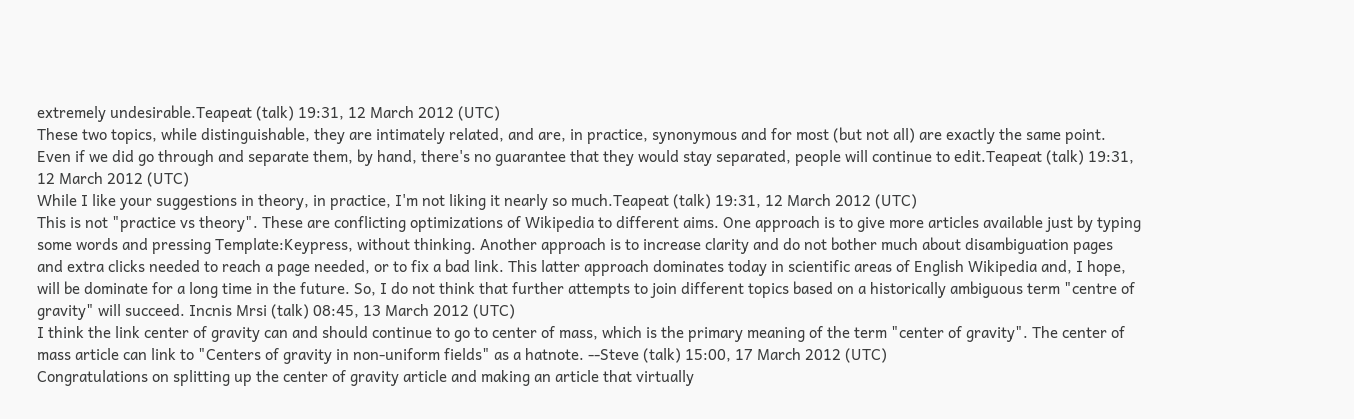extremely undesirable.Teapeat (talk) 19:31, 12 March 2012 (UTC)
These two topics, while distinguishable, they are intimately related, and are, in practice, synonymous and for most (but not all) are exactly the same point. Even if we did go through and separate them, by hand, there's no guarantee that they would stay separated, people will continue to edit.Teapeat (talk) 19:31, 12 March 2012 (UTC)
While I like your suggestions in theory, in practice, I'm not liking it nearly so much.Teapeat (talk) 19:31, 12 March 2012 (UTC)
This is not "practice vs theory". These are conflicting optimizations of Wikipedia to different aims. One approach is to give more articles available just by typing some words and pressing Template:Keypress, without thinking. Another approach is to increase clarity and do not bother much about disambiguation pages and extra clicks needed to reach a page needed, or to fix a bad link. This latter approach dominates today in scientific areas of English Wikipedia and, I hope, will be dominate for a long time in the future. So, I do not think that further attempts to join different topics based on a historically ambiguous term "centre of gravity" will succeed. Incnis Mrsi (talk) 08:45, 13 March 2012 (UTC)
I think the link center of gravity can and should continue to go to center of mass, which is the primary meaning of the term "center of gravity". The center of mass article can link to "Centers of gravity in non-uniform fields" as a hatnote. --Steve (talk) 15:00, 17 March 2012 (UTC)
Congratulations on splitting up the center of gravity article and making an article that virtually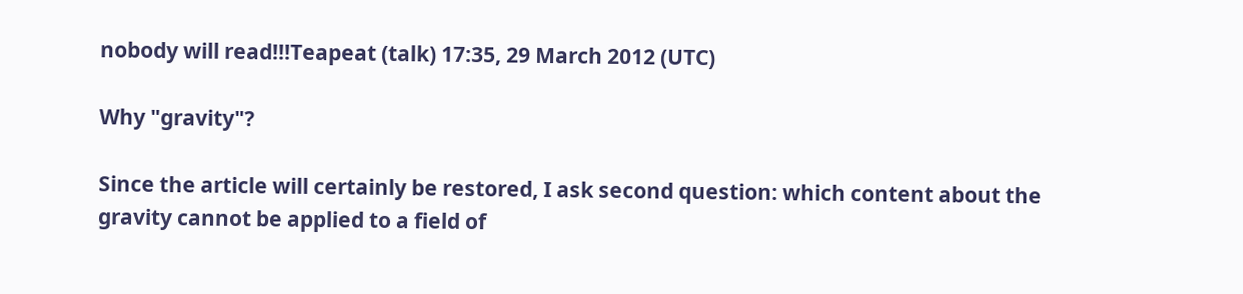nobody will read!!!Teapeat (talk) 17:35, 29 March 2012 (UTC)

Why "gravity"?

Since the article will certainly be restored, I ask second question: which content about the gravity cannot be applied to a field of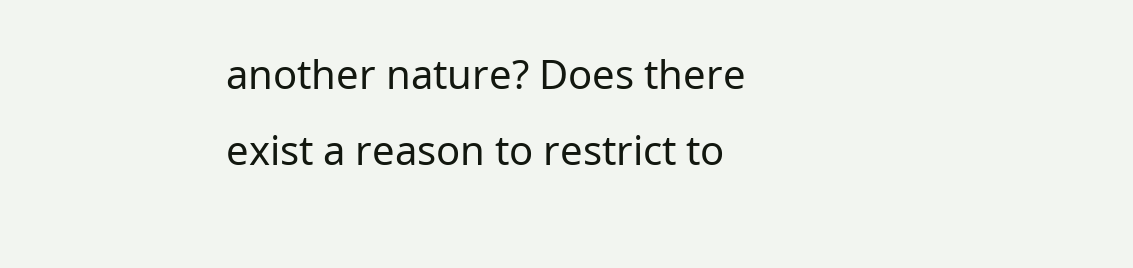another nature? Does there exist a reason to restrict to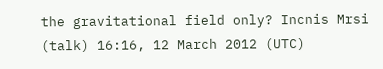the gravitational field only? Incnis Mrsi (talk) 16:16, 12 March 2012 (UTC)